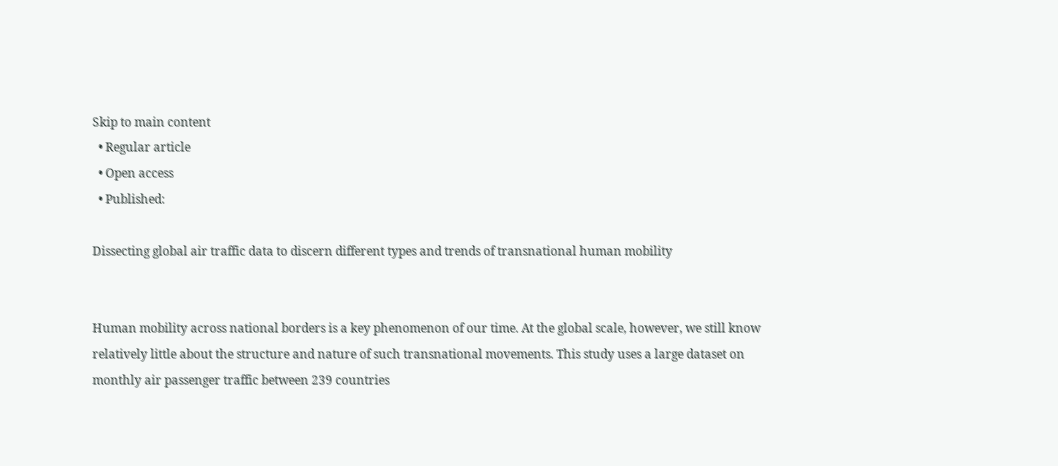Skip to main content
  • Regular article
  • Open access
  • Published:

Dissecting global air traffic data to discern different types and trends of transnational human mobility


Human mobility across national borders is a key phenomenon of our time. At the global scale, however, we still know relatively little about the structure and nature of such transnational movements. This study uses a large dataset on monthly air passenger traffic between 239 countries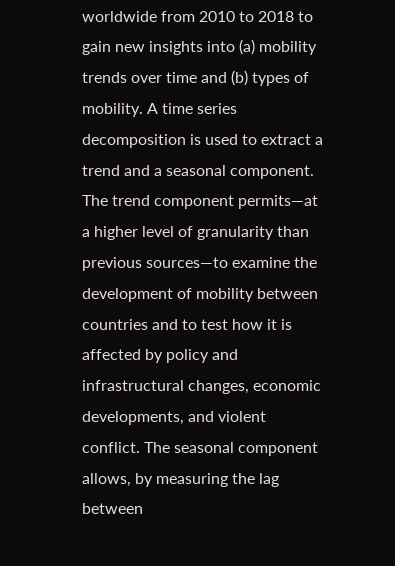worldwide from 2010 to 2018 to gain new insights into (a) mobility trends over time and (b) types of mobility. A time series decomposition is used to extract a trend and a seasonal component. The trend component permits—at a higher level of granularity than previous sources—to examine the development of mobility between countries and to test how it is affected by policy and infrastructural changes, economic developments, and violent conflict. The seasonal component allows, by measuring the lag between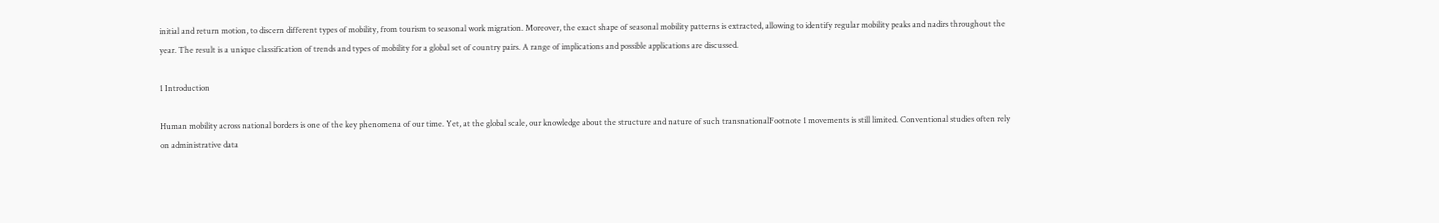initial and return motion, to discern different types of mobility, from tourism to seasonal work migration. Moreover, the exact shape of seasonal mobility patterns is extracted, allowing to identify regular mobility peaks and nadirs throughout the year. The result is a unique classification of trends and types of mobility for a global set of country pairs. A range of implications and possible applications are discussed.

1 Introduction

Human mobility across national borders is one of the key phenomena of our time. Yet, at the global scale, our knowledge about the structure and nature of such transnationalFootnote 1 movements is still limited. Conventional studies often rely on administrative data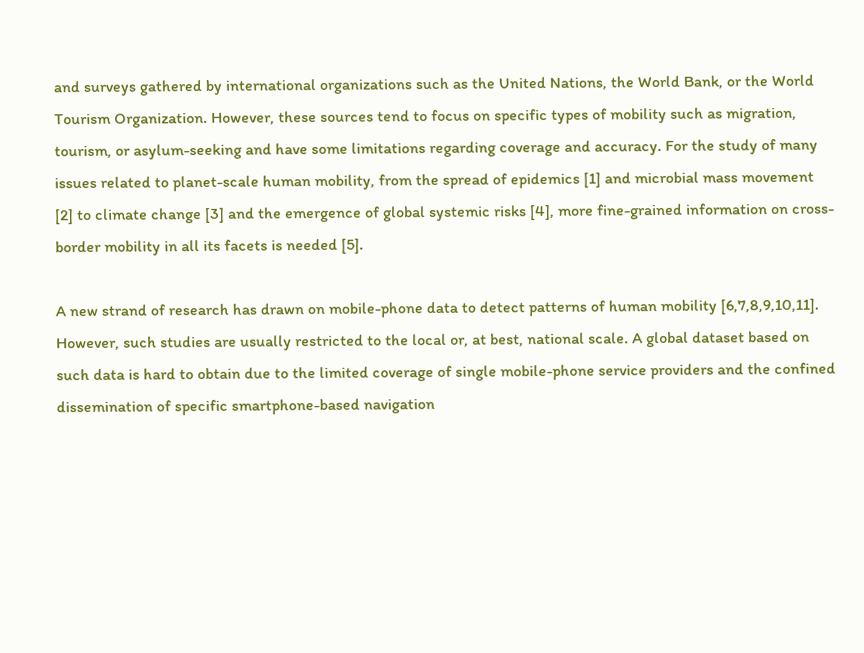and surveys gathered by international organizations such as the United Nations, the World Bank, or the World Tourism Organization. However, these sources tend to focus on specific types of mobility such as migration, tourism, or asylum-seeking and have some limitations regarding coverage and accuracy. For the study of many issues related to planet-scale human mobility, from the spread of epidemics [1] and microbial mass movement [2] to climate change [3] and the emergence of global systemic risks [4], more fine-grained information on cross-border mobility in all its facets is needed [5].

A new strand of research has drawn on mobile-phone data to detect patterns of human mobility [6,7,8,9,10,11]. However, such studies are usually restricted to the local or, at best, national scale. A global dataset based on such data is hard to obtain due to the limited coverage of single mobile-phone service providers and the confined dissemination of specific smartphone-based navigation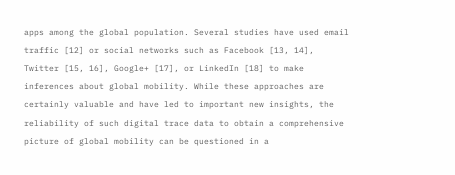apps among the global population. Several studies have used email traffic [12] or social networks such as Facebook [13, 14], Twitter [15, 16], Google+ [17], or LinkedIn [18] to make inferences about global mobility. While these approaches are certainly valuable and have led to important new insights, the reliability of such digital trace data to obtain a comprehensive picture of global mobility can be questioned in a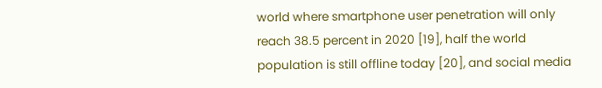world where smartphone user penetration will only reach 38.5 percent in 2020 [19], half the world population is still offline today [20], and social media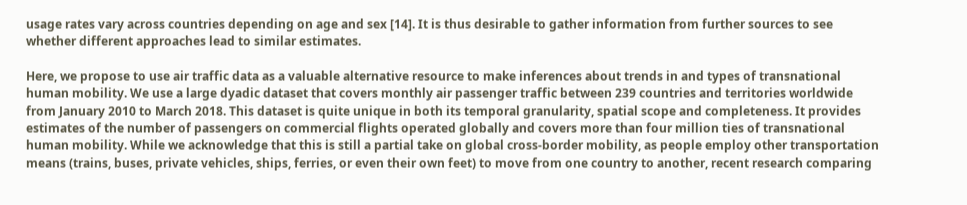usage rates vary across countries depending on age and sex [14]. It is thus desirable to gather information from further sources to see whether different approaches lead to similar estimates.

Here, we propose to use air traffic data as a valuable alternative resource to make inferences about trends in and types of transnational human mobility. We use a large dyadic dataset that covers monthly air passenger traffic between 239 countries and territories worldwide from January 2010 to March 2018. This dataset is quite unique in both its temporal granularity, spatial scope and completeness. It provides estimates of the number of passengers on commercial flights operated globally and covers more than four million ties of transnational human mobility. While we acknowledge that this is still a partial take on global cross-border mobility, as people employ other transportation means (trains, buses, private vehicles, ships, ferries, or even their own feet) to move from one country to another, recent research comparing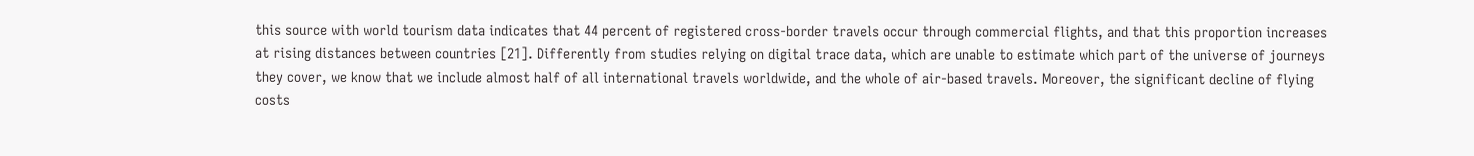this source with world tourism data indicates that 44 percent of registered cross-border travels occur through commercial flights, and that this proportion increases at rising distances between countries [21]. Differently from studies relying on digital trace data, which are unable to estimate which part of the universe of journeys they cover, we know that we include almost half of all international travels worldwide, and the whole of air-based travels. Moreover, the significant decline of flying costs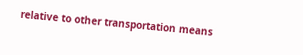relative to other transportation means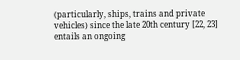(particularly, ships, trains and private vehicles) since the late 20th century [22, 23] entails an ongoing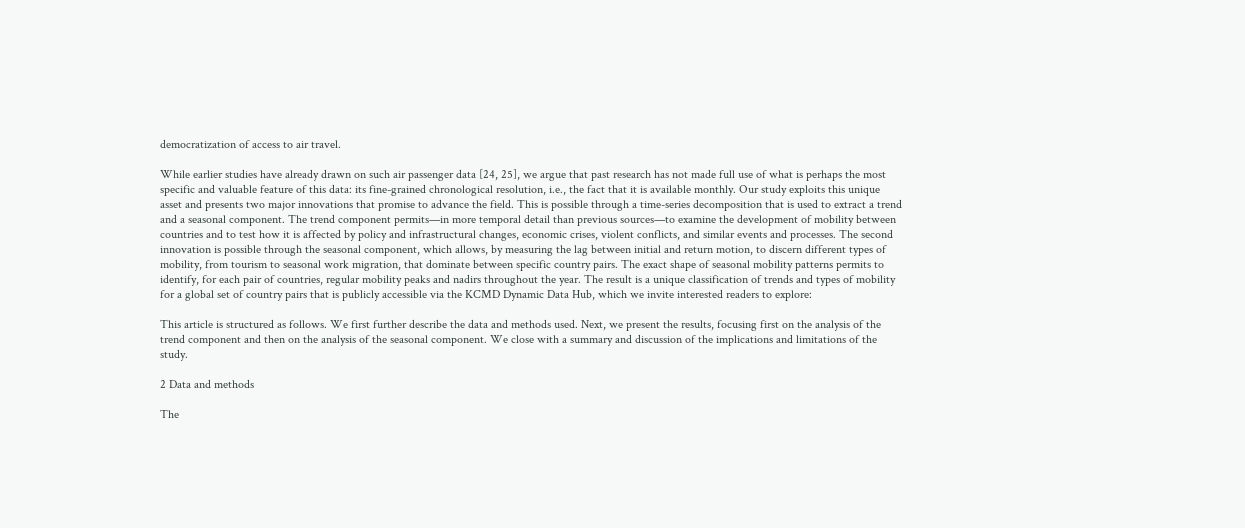democratization of access to air travel.

While earlier studies have already drawn on such air passenger data [24, 25], we argue that past research has not made full use of what is perhaps the most specific and valuable feature of this data: its fine-grained chronological resolution, i.e., the fact that it is available monthly. Our study exploits this unique asset and presents two major innovations that promise to advance the field. This is possible through a time-series decomposition that is used to extract a trend and a seasonal component. The trend component permits—in more temporal detail than previous sources—to examine the development of mobility between countries and to test how it is affected by policy and infrastructural changes, economic crises, violent conflicts, and similar events and processes. The second innovation is possible through the seasonal component, which allows, by measuring the lag between initial and return motion, to discern different types of mobility, from tourism to seasonal work migration, that dominate between specific country pairs. The exact shape of seasonal mobility patterns permits to identify, for each pair of countries, regular mobility peaks and nadirs throughout the year. The result is a unique classification of trends and types of mobility for a global set of country pairs that is publicly accessible via the KCMD Dynamic Data Hub, which we invite interested readers to explore:

This article is structured as follows. We first further describe the data and methods used. Next, we present the results, focusing first on the analysis of the trend component and then on the analysis of the seasonal component. We close with a summary and discussion of the implications and limitations of the study.

2 Data and methods

The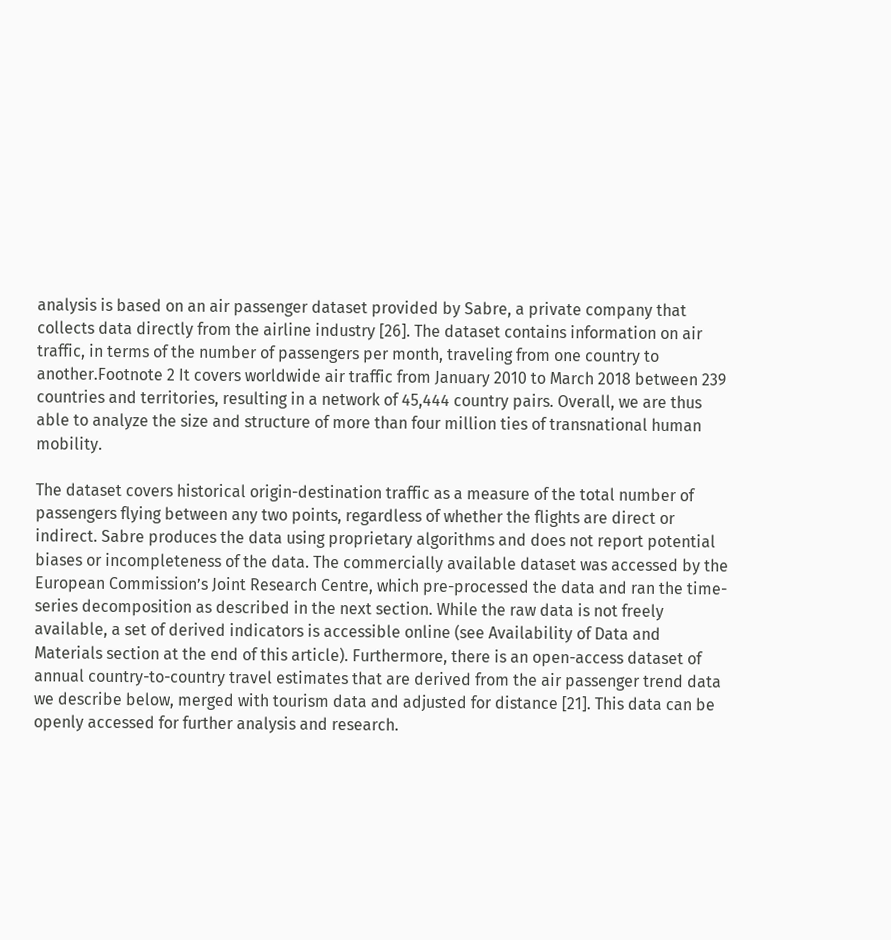analysis is based on an air passenger dataset provided by Sabre, a private company that collects data directly from the airline industry [26]. The dataset contains information on air traffic, in terms of the number of passengers per month, traveling from one country to another.Footnote 2 It covers worldwide air traffic from January 2010 to March 2018 between 239 countries and territories, resulting in a network of 45,444 country pairs. Overall, we are thus able to analyze the size and structure of more than four million ties of transnational human mobility.

The dataset covers historical origin-destination traffic as a measure of the total number of passengers flying between any two points, regardless of whether the flights are direct or indirect. Sabre produces the data using proprietary algorithms and does not report potential biases or incompleteness of the data. The commercially available dataset was accessed by the European Commission’s Joint Research Centre, which pre-processed the data and ran the time-series decomposition as described in the next section. While the raw data is not freely available, a set of derived indicators is accessible online (see Availability of Data and Materials section at the end of this article). Furthermore, there is an open-access dataset of annual country-to-country travel estimates that are derived from the air passenger trend data we describe below, merged with tourism data and adjusted for distance [21]. This data can be openly accessed for further analysis and research.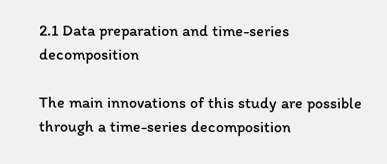2.1 Data preparation and time-series decomposition

The main innovations of this study are possible through a time-series decomposition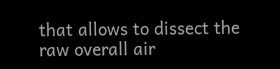that allows to dissect the raw overall air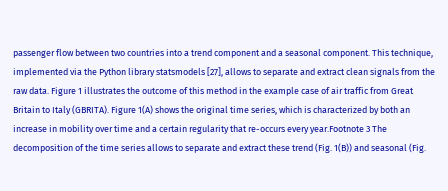passenger flow between two countries into a trend component and a seasonal component. This technique, implemented via the Python library statsmodels [27], allows to separate and extract clean signals from the raw data. Figure 1 illustrates the outcome of this method in the example case of air traffic from Great Britain to Italy (GBRITA). Figure 1(A) shows the original time series, which is characterized by both an increase in mobility over time and a certain regularity that re-occurs every year.Footnote 3 The decomposition of the time series allows to separate and extract these trend (Fig. 1(B)) and seasonal (Fig.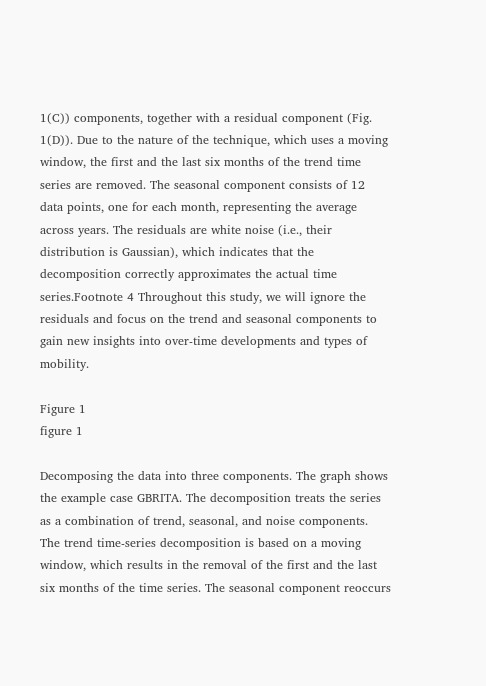1(C)) components, together with a residual component (Fig. 1(D)). Due to the nature of the technique, which uses a moving window, the first and the last six months of the trend time series are removed. The seasonal component consists of 12 data points, one for each month, representing the average across years. The residuals are white noise (i.e., their distribution is Gaussian), which indicates that the decomposition correctly approximates the actual time series.Footnote 4 Throughout this study, we will ignore the residuals and focus on the trend and seasonal components to gain new insights into over-time developments and types of mobility.

Figure 1
figure 1

Decomposing the data into three components. The graph shows the example case GBRITA. The decomposition treats the series as a combination of trend, seasonal, and noise components. The trend time-series decomposition is based on a moving window, which results in the removal of the first and the last six months of the time series. The seasonal component reoccurs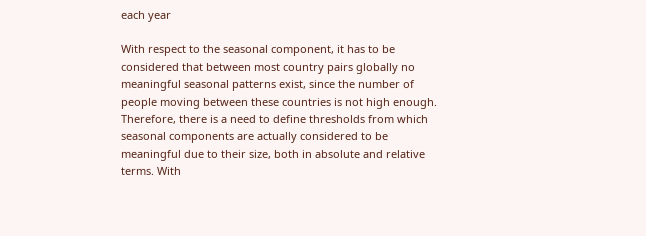each year

With respect to the seasonal component, it has to be considered that between most country pairs globally no meaningful seasonal patterns exist, since the number of people moving between these countries is not high enough. Therefore, there is a need to define thresholds from which seasonal components are actually considered to be meaningful due to their size, both in absolute and relative terms. With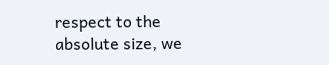respect to the absolute size, we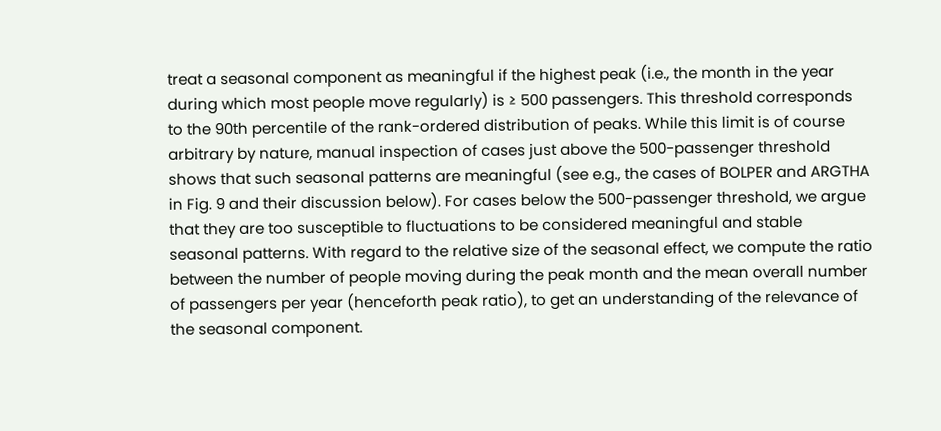treat a seasonal component as meaningful if the highest peak (i.e., the month in the year during which most people move regularly) is ≥ 500 passengers. This threshold corresponds to the 90th percentile of the rank-ordered distribution of peaks. While this limit is of course arbitrary by nature, manual inspection of cases just above the 500-passenger threshold shows that such seasonal patterns are meaningful (see e.g., the cases of BOLPER and ARGTHA in Fig. 9 and their discussion below). For cases below the 500-passenger threshold, we argue that they are too susceptible to fluctuations to be considered meaningful and stable seasonal patterns. With regard to the relative size of the seasonal effect, we compute the ratio between the number of people moving during the peak month and the mean overall number of passengers per year (henceforth peak ratio), to get an understanding of the relevance of the seasonal component.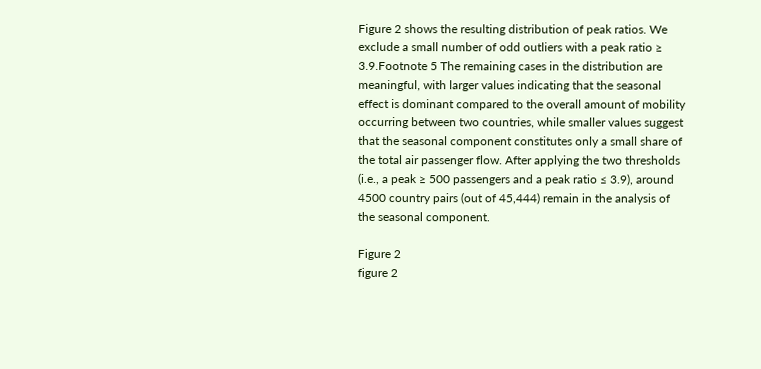Figure 2 shows the resulting distribution of peak ratios. We exclude a small number of odd outliers with a peak ratio ≥ 3.9.Footnote 5 The remaining cases in the distribution are meaningful, with larger values indicating that the seasonal effect is dominant compared to the overall amount of mobility occurring between two countries, while smaller values suggest that the seasonal component constitutes only a small share of the total air passenger flow. After applying the two thresholds (i.e., a peak ≥ 500 passengers and a peak ratio ≤ 3.9), around 4500 country pairs (out of 45,444) remain in the analysis of the seasonal component.

Figure 2
figure 2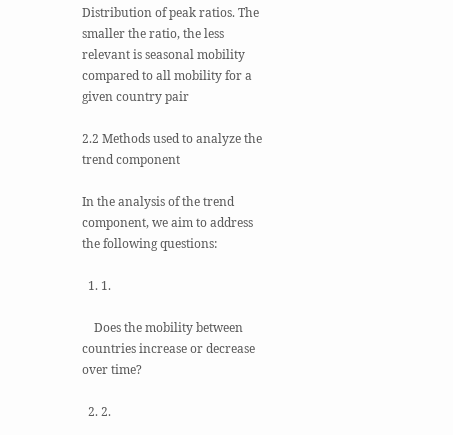Distribution of peak ratios. The smaller the ratio, the less relevant is seasonal mobility compared to all mobility for a given country pair

2.2 Methods used to analyze the trend component

In the analysis of the trend component, we aim to address the following questions:

  1. 1.

    Does the mobility between countries increase or decrease over time?

  2. 2.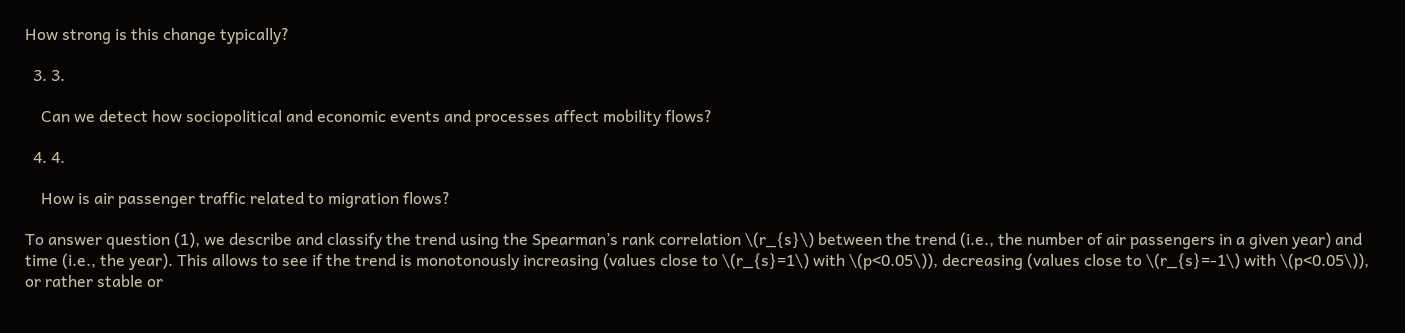How strong is this change typically?

  3. 3.

    Can we detect how sociopolitical and economic events and processes affect mobility flows?

  4. 4.

    How is air passenger traffic related to migration flows?

To answer question (1), we describe and classify the trend using the Spearman’s rank correlation \(r_{s}\) between the trend (i.e., the number of air passengers in a given year) and time (i.e., the year). This allows to see if the trend is monotonously increasing (values close to \(r_{s}=1\) with \(p<0.05\)), decreasing (values close to \(r_{s}=-1\) with \(p<0.05\)), or rather stable or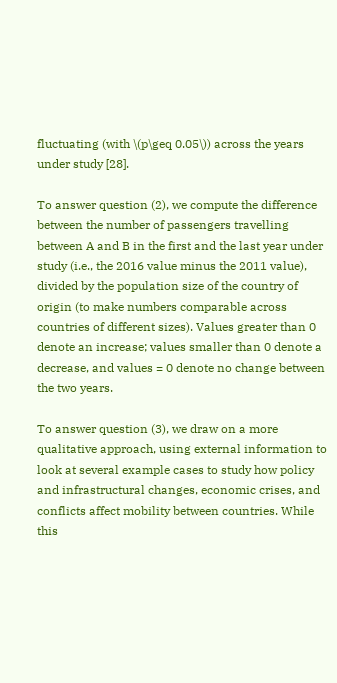fluctuating (with \(p\geq 0.05\)) across the years under study [28].

To answer question (2), we compute the difference between the number of passengers travelling between A and B in the first and the last year under study (i.e., the 2016 value minus the 2011 value), divided by the population size of the country of origin (to make numbers comparable across countries of different sizes). Values greater than 0 denote an increase; values smaller than 0 denote a decrease, and values = 0 denote no change between the two years.

To answer question (3), we draw on a more qualitative approach, using external information to look at several example cases to study how policy and infrastructural changes, economic crises, and conflicts affect mobility between countries. While this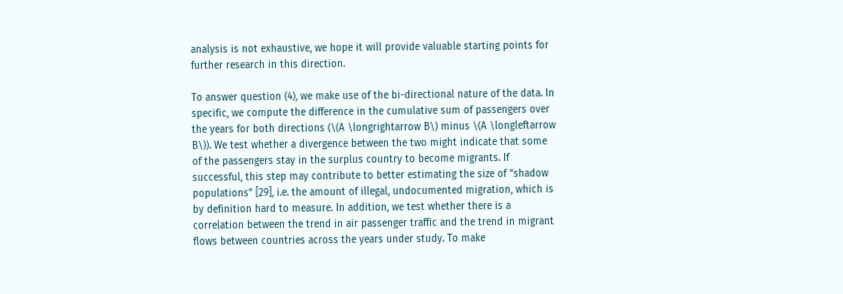analysis is not exhaustive, we hope it will provide valuable starting points for further research in this direction.

To answer question (4), we make use of the bi-directional nature of the data. In specific, we compute the difference in the cumulative sum of passengers over the years for both directions (\(A \longrightarrow B\) minus \(A \longleftarrow B\)). We test whether a divergence between the two might indicate that some of the passengers stay in the surplus country to become migrants. If successful, this step may contribute to better estimating the size of “shadow populations” [29], i.e. the amount of illegal, undocumented migration, which is by definition hard to measure. In addition, we test whether there is a correlation between the trend in air passenger traffic and the trend in migrant flows between countries across the years under study. To make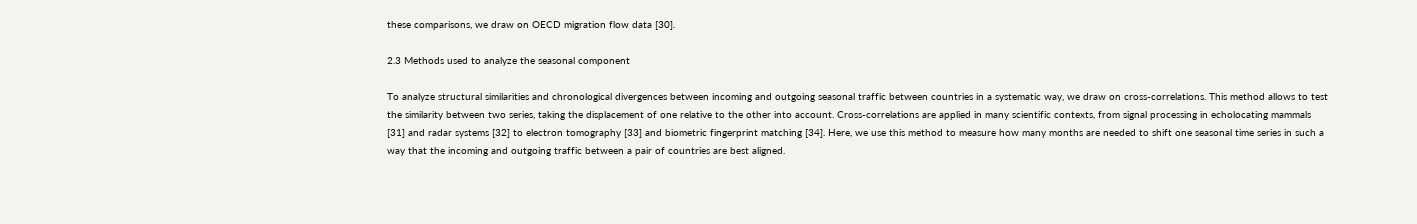these comparisons, we draw on OECD migration flow data [30].

2.3 Methods used to analyze the seasonal component

To analyze structural similarities and chronological divergences between incoming and outgoing seasonal traffic between countries in a systematic way, we draw on cross-correlations. This method allows to test the similarity between two series, taking the displacement of one relative to the other into account. Cross-correlations are applied in many scientific contexts, from signal processing in echolocating mammals [31] and radar systems [32] to electron tomography [33] and biometric fingerprint matching [34]. Here, we use this method to measure how many months are needed to shift one seasonal time series in such a way that the incoming and outgoing traffic between a pair of countries are best aligned.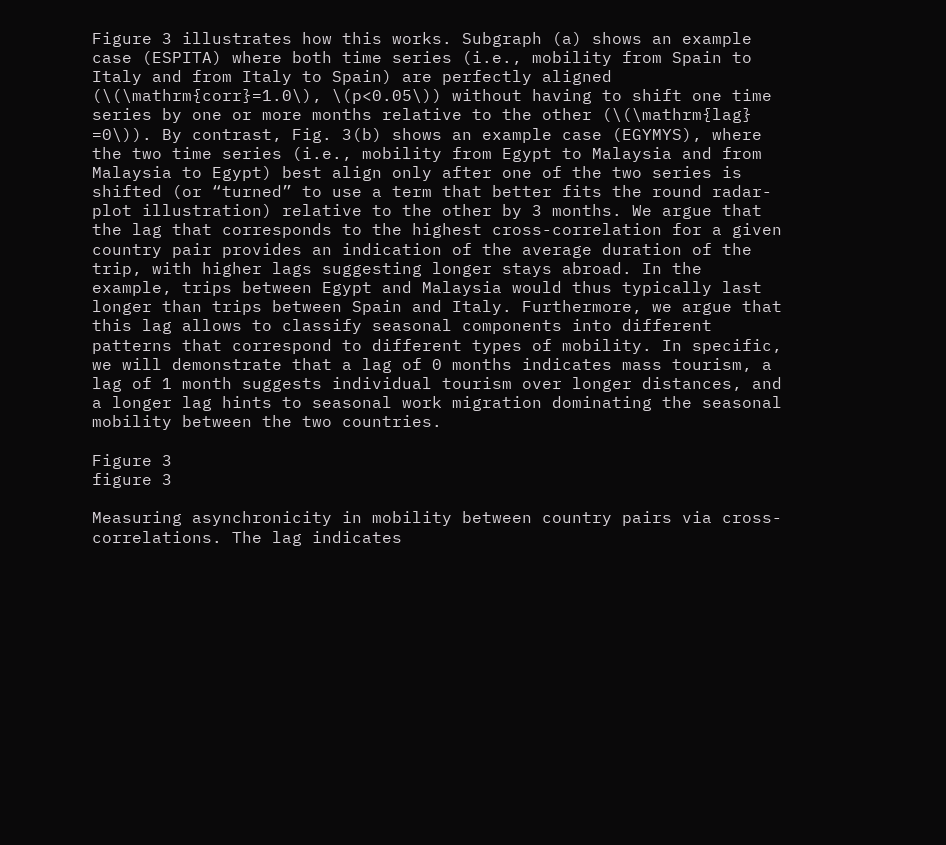Figure 3 illustrates how this works. Subgraph (a) shows an example case (ESPITA) where both time series (i.e., mobility from Spain to Italy and from Italy to Spain) are perfectly aligned (\(\mathrm{corr}=1.0\), \(p<0.05\)) without having to shift one time series by one or more months relative to the other (\(\mathrm{lag} =0\)). By contrast, Fig. 3(b) shows an example case (EGYMYS), where the two time series (i.e., mobility from Egypt to Malaysia and from Malaysia to Egypt) best align only after one of the two series is shifted (or “turned” to use a term that better fits the round radar-plot illustration) relative to the other by 3 months. We argue that the lag that corresponds to the highest cross-correlation for a given country pair provides an indication of the average duration of the trip, with higher lags suggesting longer stays abroad. In the example, trips between Egypt and Malaysia would thus typically last longer than trips between Spain and Italy. Furthermore, we argue that this lag allows to classify seasonal components into different patterns that correspond to different types of mobility. In specific, we will demonstrate that a lag of 0 months indicates mass tourism, a lag of 1 month suggests individual tourism over longer distances, and a longer lag hints to seasonal work migration dominating the seasonal mobility between the two countries.

Figure 3
figure 3

Measuring asynchronicity in mobility between country pairs via cross-correlations. The lag indicates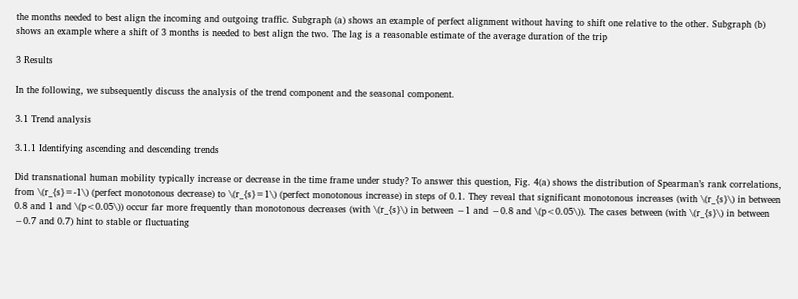the months needed to best align the incoming and outgoing traffic. Subgraph (a) shows an example of perfect alignment without having to shift one relative to the other. Subgraph (b) shows an example where a shift of 3 months is needed to best align the two. The lag is a reasonable estimate of the average duration of the trip

3 Results

In the following, we subsequently discuss the analysis of the trend component and the seasonal component.

3.1 Trend analysis

3.1.1 Identifying ascending and descending trends

Did transnational human mobility typically increase or decrease in the time frame under study? To answer this question, Fig. 4(a) shows the distribution of Spearman’s rank correlations, from \(r_{s}=-1\) (perfect monotonous decrease) to \(r_{s}=1\) (perfect monotonous increase) in steps of 0.1. They reveal that significant monotonous increases (with \(r_{s}\) in between 0.8 and 1 and \(p<0.05\)) occur far more frequently than monotonous decreases (with \(r_{s}\) in between −1 and −0.8 and \(p<0.05\)). The cases between (with \(r_{s}\) in between −0.7 and 0.7) hint to stable or fluctuating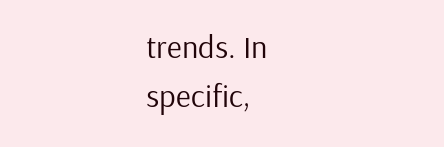trends. In specific,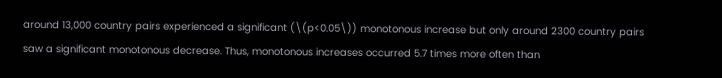around 13,000 country pairs experienced a significant (\(p<0.05\)) monotonous increase but only around 2300 country pairs saw a significant monotonous decrease. Thus, monotonous increases occurred 5.7 times more often than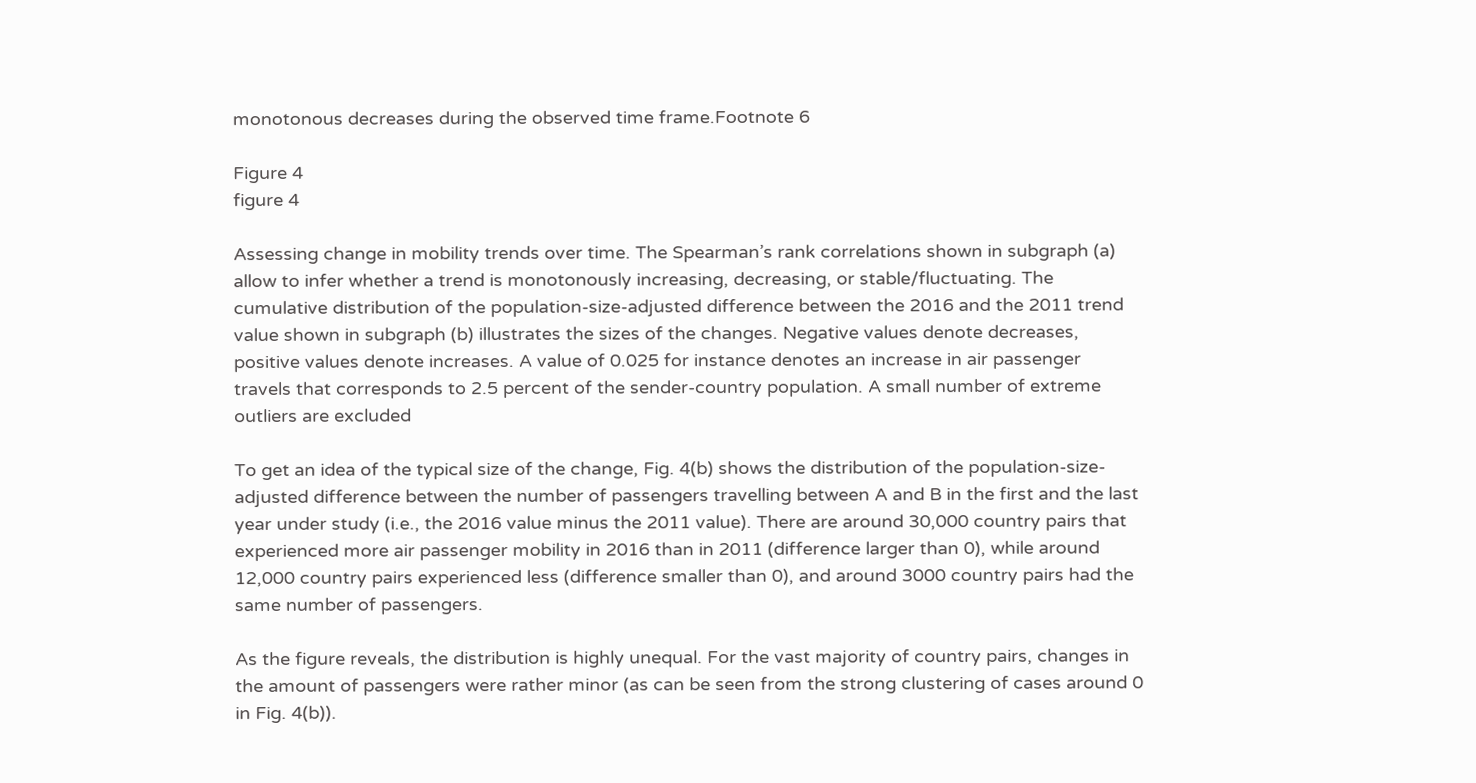monotonous decreases during the observed time frame.Footnote 6

Figure 4
figure 4

Assessing change in mobility trends over time. The Spearman’s rank correlations shown in subgraph (a) allow to infer whether a trend is monotonously increasing, decreasing, or stable/fluctuating. The cumulative distribution of the population-size-adjusted difference between the 2016 and the 2011 trend value shown in subgraph (b) illustrates the sizes of the changes. Negative values denote decreases, positive values denote increases. A value of 0.025 for instance denotes an increase in air passenger travels that corresponds to 2.5 percent of the sender-country population. A small number of extreme outliers are excluded

To get an idea of the typical size of the change, Fig. 4(b) shows the distribution of the population-size-adjusted difference between the number of passengers travelling between A and B in the first and the last year under study (i.e., the 2016 value minus the 2011 value). There are around 30,000 country pairs that experienced more air passenger mobility in 2016 than in 2011 (difference larger than 0), while around 12,000 country pairs experienced less (difference smaller than 0), and around 3000 country pairs had the same number of passengers.

As the figure reveals, the distribution is highly unequal. For the vast majority of country pairs, changes in the amount of passengers were rather minor (as can be seen from the strong clustering of cases around 0 in Fig. 4(b)).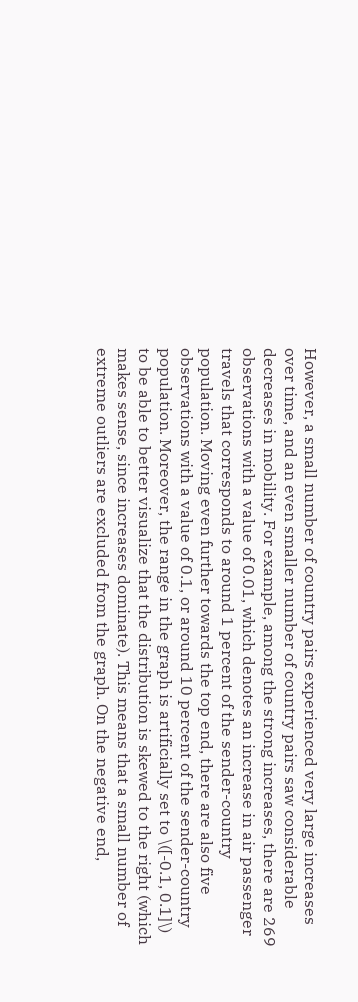However, a small number of country pairs experienced very large increases over time, and an even smaller number of country pairs saw considerable decreases in mobility. For example, among the strong increases, there are 269 observations with a value of 0.01, which denotes an increase in air passenger travels that corresponds to around 1 percent of the sender-country population. Moving even further towards the top end, there are also five observations with a value of 0.1, or around 10 percent of the sender-country population. Moreover, the range in the graph is artificially set to \([-0.1, 0.1]\) to be able to better visualize that the distribution is skewed to the right (which makes sense, since increases dominate). This means that a small number of extreme outliers are excluded from the graph. On the negative end,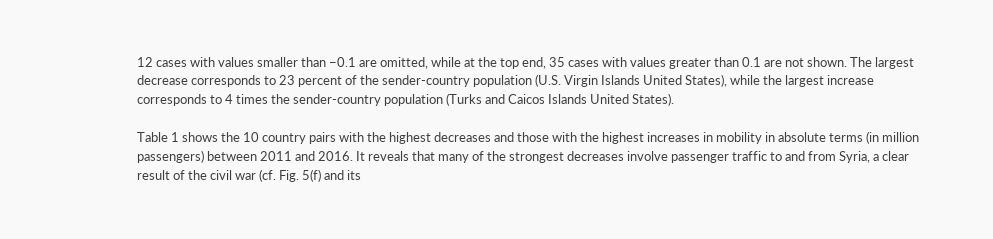12 cases with values smaller than −0.1 are omitted, while at the top end, 35 cases with values greater than 0.1 are not shown. The largest decrease corresponds to 23 percent of the sender-country population (U.S. Virgin Islands United States), while the largest increase corresponds to 4 times the sender-country population (Turks and Caicos Islands United States).

Table 1 shows the 10 country pairs with the highest decreases and those with the highest increases in mobility in absolute terms (in million passengers) between 2011 and 2016. It reveals that many of the strongest decreases involve passenger traffic to and from Syria, a clear result of the civil war (cf. Fig. 5(f) and its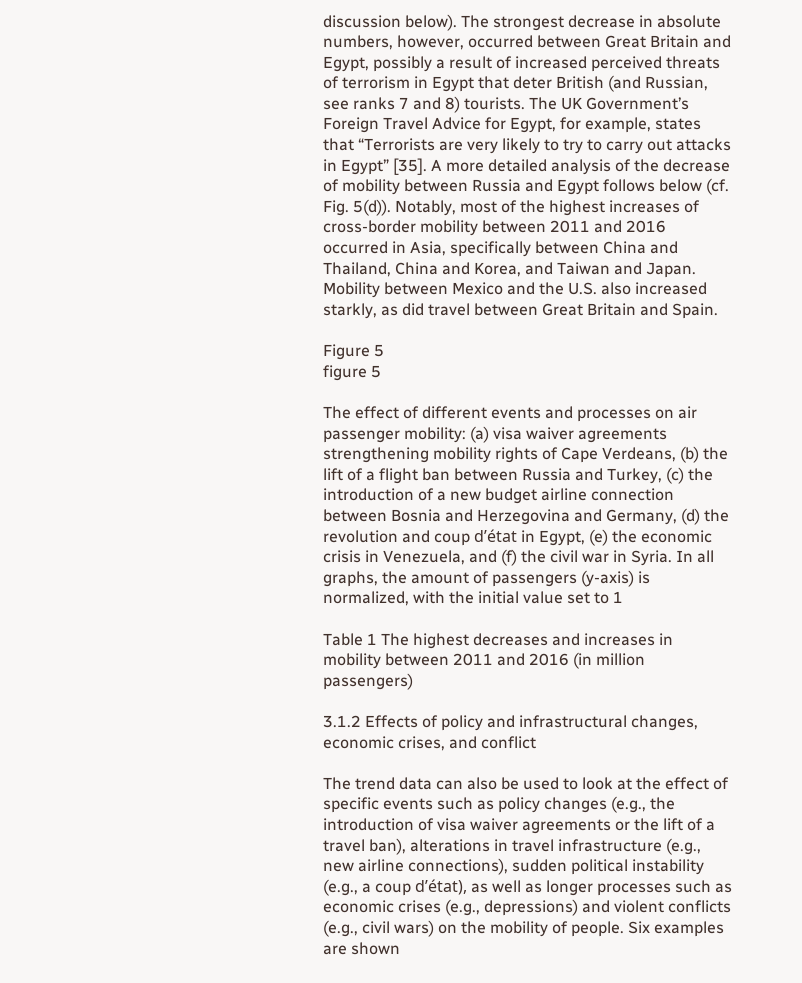discussion below). The strongest decrease in absolute numbers, however, occurred between Great Britain and Egypt, possibly a result of increased perceived threats of terrorism in Egypt that deter British (and Russian, see ranks 7 and 8) tourists. The UK Government’s Foreign Travel Advice for Egypt, for example, states that “Terrorists are very likely to try to carry out attacks in Egypt” [35]. A more detailed analysis of the decrease of mobility between Russia and Egypt follows below (cf. Fig. 5(d)). Notably, most of the highest increases of cross-border mobility between 2011 and 2016 occurred in Asia, specifically between China and Thailand, China and Korea, and Taiwan and Japan. Mobility between Mexico and the U.S. also increased starkly, as did travel between Great Britain and Spain.

Figure 5
figure 5

The effect of different events and processes on air passenger mobility: (a) visa waiver agreements strengthening mobility rights of Cape Verdeans, (b) the lift of a flight ban between Russia and Turkey, (c) the introduction of a new budget airline connection between Bosnia and Herzegovina and Germany, (d) the revolution and coup d’état in Egypt, (e) the economic crisis in Venezuela, and (f) the civil war in Syria. In all graphs, the amount of passengers (y-axis) is normalized, with the initial value set to 1

Table 1 The highest decreases and increases in mobility between 2011 and 2016 (in million passengers)

3.1.2 Effects of policy and infrastructural changes, economic crises, and conflict

The trend data can also be used to look at the effect of specific events such as policy changes (e.g., the introduction of visa waiver agreements or the lift of a travel ban), alterations in travel infrastructure (e.g., new airline connections), sudden political instability (e.g., a coup d’état), as well as longer processes such as economic crises (e.g., depressions) and violent conflicts (e.g., civil wars) on the mobility of people. Six examples are shown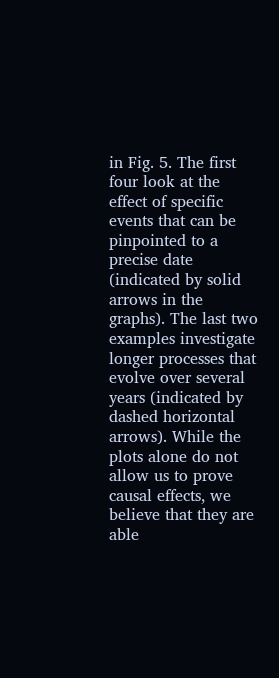in Fig. 5. The first four look at the effect of specific events that can be pinpointed to a precise date (indicated by solid arrows in the graphs). The last two examples investigate longer processes that evolve over several years (indicated by dashed horizontal arrows). While the plots alone do not allow us to prove causal effects, we believe that they are able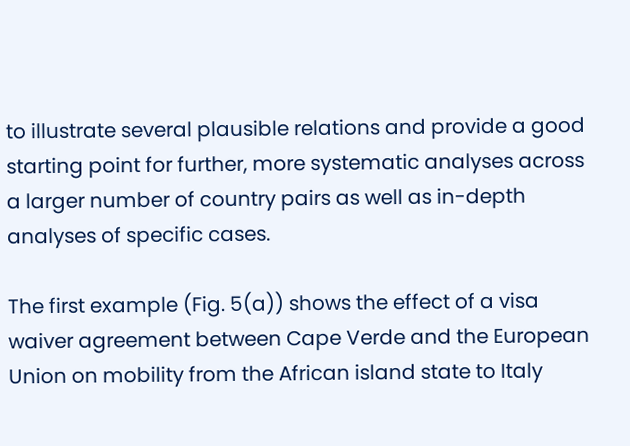to illustrate several plausible relations and provide a good starting point for further, more systematic analyses across a larger number of country pairs as well as in-depth analyses of specific cases.

The first example (Fig. 5(a)) shows the effect of a visa waiver agreement between Cape Verde and the European Union on mobility from the African island state to Italy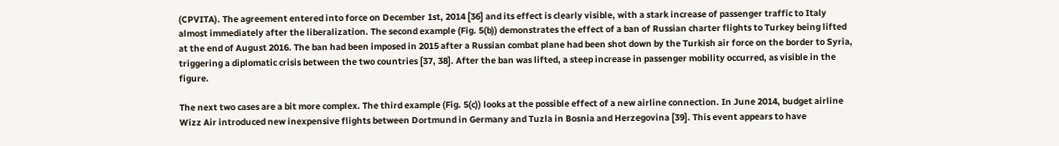(CPVITA). The agreement entered into force on December 1st, 2014 [36] and its effect is clearly visible, with a stark increase of passenger traffic to Italy almost immediately after the liberalization. The second example (Fig. 5(b)) demonstrates the effect of a ban of Russian charter flights to Turkey being lifted at the end of August 2016. The ban had been imposed in 2015 after a Russian combat plane had been shot down by the Turkish air force on the border to Syria, triggering a diplomatic crisis between the two countries [37, 38]. After the ban was lifted, a steep increase in passenger mobility occurred, as visible in the figure.

The next two cases are a bit more complex. The third example (Fig. 5(c)) looks at the possible effect of a new airline connection. In June 2014, budget airline Wizz Air introduced new inexpensive flights between Dortmund in Germany and Tuzla in Bosnia and Herzegovina [39]. This event appears to have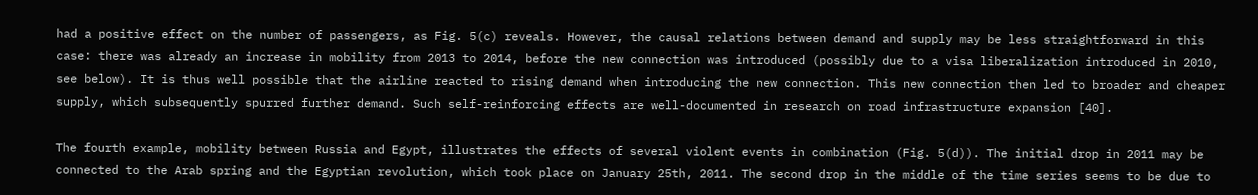had a positive effect on the number of passengers, as Fig. 5(c) reveals. However, the causal relations between demand and supply may be less straightforward in this case: there was already an increase in mobility from 2013 to 2014, before the new connection was introduced (possibly due to a visa liberalization introduced in 2010, see below). It is thus well possible that the airline reacted to rising demand when introducing the new connection. This new connection then led to broader and cheaper supply, which subsequently spurred further demand. Such self-reinforcing effects are well-documented in research on road infrastructure expansion [40].

The fourth example, mobility between Russia and Egypt, illustrates the effects of several violent events in combination (Fig. 5(d)). The initial drop in 2011 may be connected to the Arab spring and the Egyptian revolution, which took place on January 25th, 2011. The second drop in the middle of the time series seems to be due to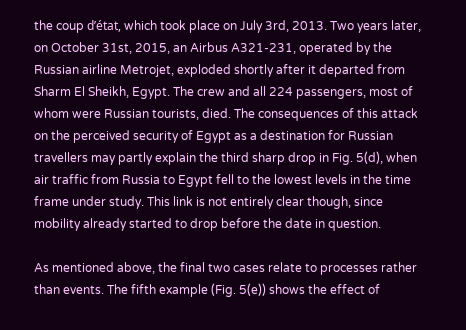the coup d’état, which took place on July 3rd, 2013. Two years later, on October 31st, 2015, an Airbus A321-231, operated by the Russian airline Metrojet, exploded shortly after it departed from Sharm El Sheikh, Egypt. The crew and all 224 passengers, most of whom were Russian tourists, died. The consequences of this attack on the perceived security of Egypt as a destination for Russian travellers may partly explain the third sharp drop in Fig. 5(d), when air traffic from Russia to Egypt fell to the lowest levels in the time frame under study. This link is not entirely clear though, since mobility already started to drop before the date in question.

As mentioned above, the final two cases relate to processes rather than events. The fifth example (Fig. 5(e)) shows the effect of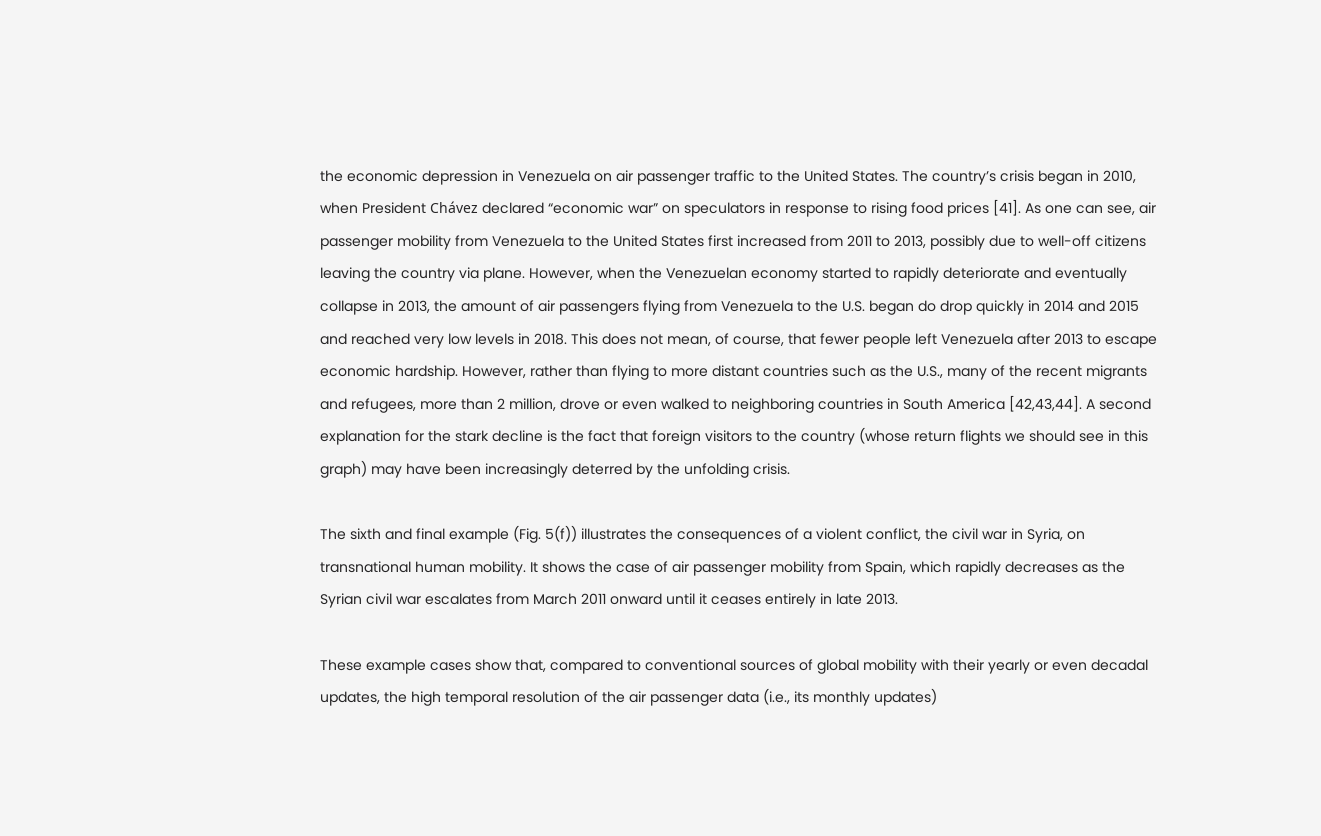the economic depression in Venezuela on air passenger traffic to the United States. The country’s crisis began in 2010, when President Chávez declared “economic war” on speculators in response to rising food prices [41]. As one can see, air passenger mobility from Venezuela to the United States first increased from 2011 to 2013, possibly due to well-off citizens leaving the country via plane. However, when the Venezuelan economy started to rapidly deteriorate and eventually collapse in 2013, the amount of air passengers flying from Venezuela to the U.S. began do drop quickly in 2014 and 2015 and reached very low levels in 2018. This does not mean, of course, that fewer people left Venezuela after 2013 to escape economic hardship. However, rather than flying to more distant countries such as the U.S., many of the recent migrants and refugees, more than 2 million, drove or even walked to neighboring countries in South America [42,43,44]. A second explanation for the stark decline is the fact that foreign visitors to the country (whose return flights we should see in this graph) may have been increasingly deterred by the unfolding crisis.

The sixth and final example (Fig. 5(f)) illustrates the consequences of a violent conflict, the civil war in Syria, on transnational human mobility. It shows the case of air passenger mobility from Spain, which rapidly decreases as the Syrian civil war escalates from March 2011 onward until it ceases entirely in late 2013.

These example cases show that, compared to conventional sources of global mobility with their yearly or even decadal updates, the high temporal resolution of the air passenger data (i.e., its monthly updates)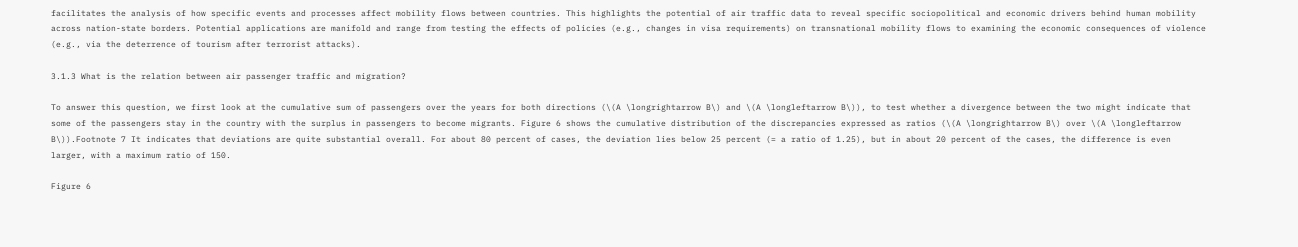facilitates the analysis of how specific events and processes affect mobility flows between countries. This highlights the potential of air traffic data to reveal specific sociopolitical and economic drivers behind human mobility across nation-state borders. Potential applications are manifold and range from testing the effects of policies (e.g., changes in visa requirements) on transnational mobility flows to examining the economic consequences of violence (e.g., via the deterrence of tourism after terrorist attacks).

3.1.3 What is the relation between air passenger traffic and migration?

To answer this question, we first look at the cumulative sum of passengers over the years for both directions (\(A \longrightarrow B\) and \(A \longleftarrow B\)), to test whether a divergence between the two might indicate that some of the passengers stay in the country with the surplus in passengers to become migrants. Figure 6 shows the cumulative distribution of the discrepancies expressed as ratios (\(A \longrightarrow B\) over \(A \longleftarrow B\)).Footnote 7 It indicates that deviations are quite substantial overall. For about 80 percent of cases, the deviation lies below 25 percent (= a ratio of 1.25), but in about 20 percent of the cases, the difference is even larger, with a maximum ratio of 150.

Figure 6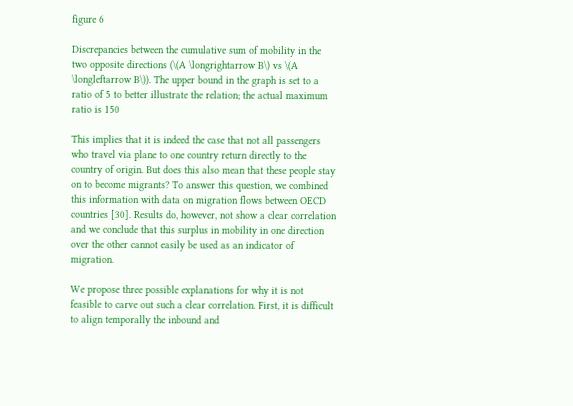figure 6

Discrepancies between the cumulative sum of mobility in the two opposite directions (\(A \longrightarrow B\) vs \(A \longleftarrow B\)). The upper bound in the graph is set to a ratio of 5 to better illustrate the relation; the actual maximum ratio is 150

This implies that it is indeed the case that not all passengers who travel via plane to one country return directly to the country of origin. But does this also mean that these people stay on to become migrants? To answer this question, we combined this information with data on migration flows between OECD countries [30]. Results do, however, not show a clear correlation and we conclude that this surplus in mobility in one direction over the other cannot easily be used as an indicator of migration.

We propose three possible explanations for why it is not feasible to carve out such a clear correlation. First, it is difficult to align temporally the inbound and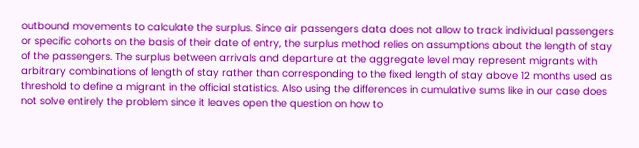outbound movements to calculate the surplus. Since air passengers data does not allow to track individual passengers or specific cohorts on the basis of their date of entry, the surplus method relies on assumptions about the length of stay of the passengers. The surplus between arrivals and departure at the aggregate level may represent migrants with arbitrary combinations of length of stay rather than corresponding to the fixed length of stay above 12 months used as threshold to define a migrant in the official statistics. Also using the differences in cumulative sums like in our case does not solve entirely the problem since it leaves open the question on how to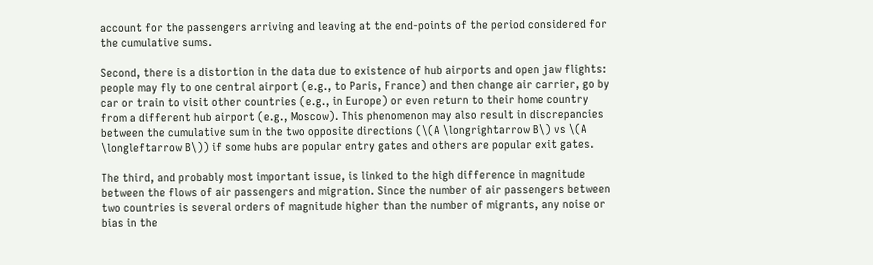account for the passengers arriving and leaving at the end-points of the period considered for the cumulative sums.

Second, there is a distortion in the data due to existence of hub airports and open jaw flights: people may fly to one central airport (e.g., to Paris, France) and then change air carrier, go by car or train to visit other countries (e.g., in Europe) or even return to their home country from a different hub airport (e.g., Moscow). This phenomenon may also result in discrepancies between the cumulative sum in the two opposite directions (\(A \longrightarrow B\) vs \(A \longleftarrow B\)) if some hubs are popular entry gates and others are popular exit gates.

The third, and probably most important issue, is linked to the high difference in magnitude between the flows of air passengers and migration. Since the number of air passengers between two countries is several orders of magnitude higher than the number of migrants, any noise or bias in the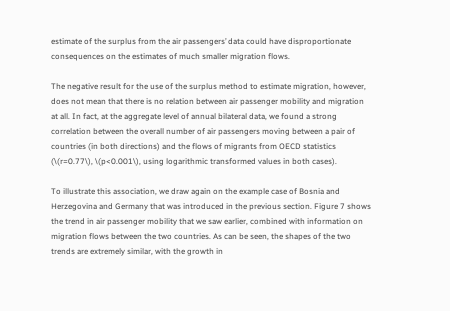estimate of the surplus from the air passengers’ data could have disproportionate consequences on the estimates of much smaller migration flows.

The negative result for the use of the surplus method to estimate migration, however, does not mean that there is no relation between air passenger mobility and migration at all. In fact, at the aggregate level of annual bilateral data, we found a strong correlation between the overall number of air passengers moving between a pair of countries (in both directions) and the flows of migrants from OECD statistics (\(r=0.77\), \(p<0.001\), using logarithmic transformed values in both cases).

To illustrate this association, we draw again on the example case of Bosnia and Herzegovina and Germany that was introduced in the previous section. Figure 7 shows the trend in air passenger mobility that we saw earlier, combined with information on migration flows between the two countries. As can be seen, the shapes of the two trends are extremely similar, with the growth in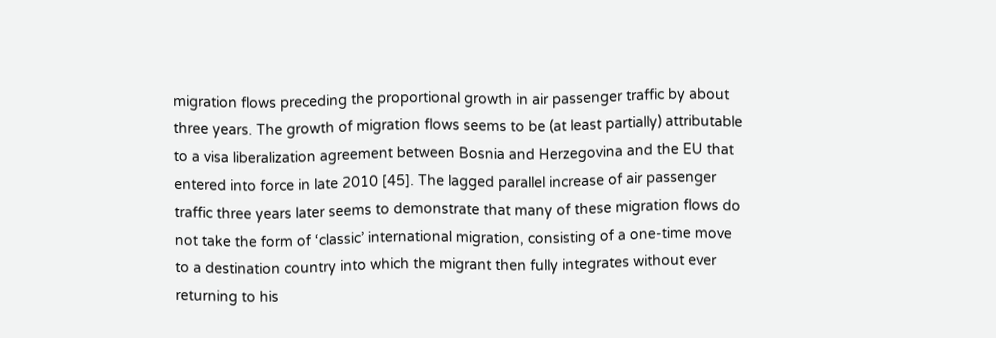migration flows preceding the proportional growth in air passenger traffic by about three years. The growth of migration flows seems to be (at least partially) attributable to a visa liberalization agreement between Bosnia and Herzegovina and the EU that entered into force in late 2010 [45]. The lagged parallel increase of air passenger traffic three years later seems to demonstrate that many of these migration flows do not take the form of ‘classic’ international migration, consisting of a one-time move to a destination country into which the migrant then fully integrates without ever returning to his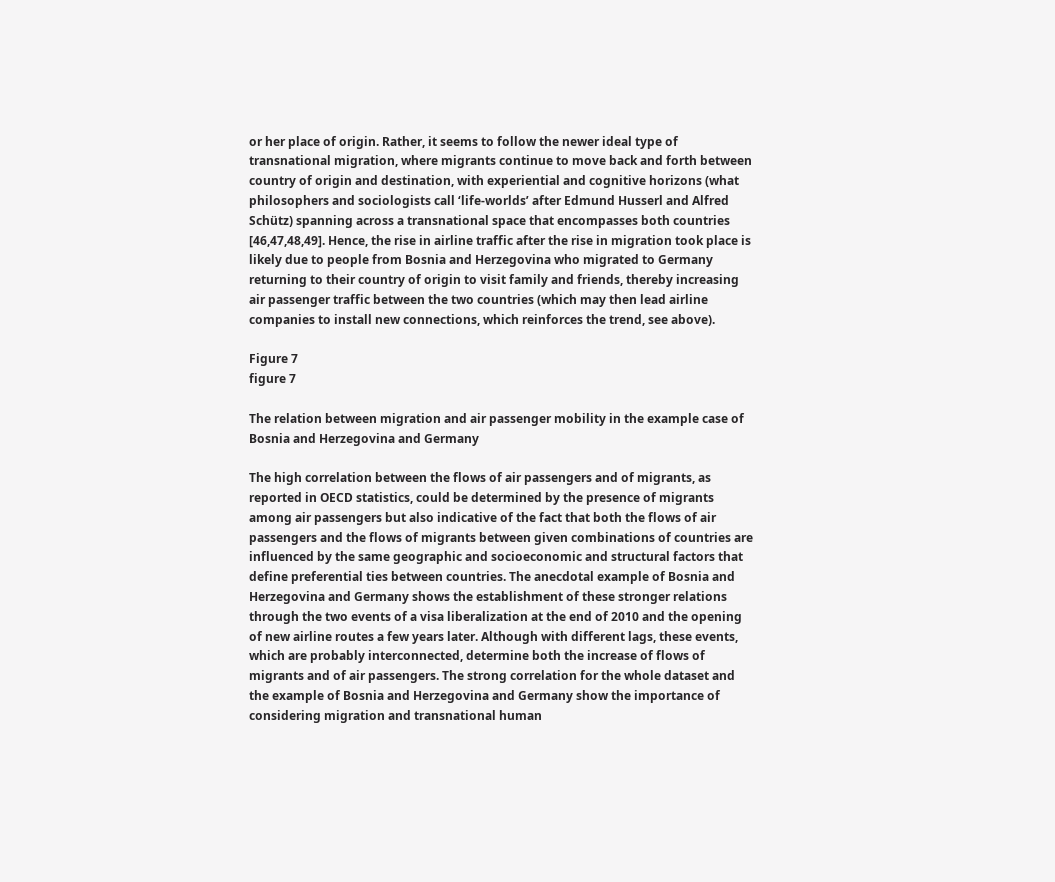or her place of origin. Rather, it seems to follow the newer ideal type of transnational migration, where migrants continue to move back and forth between country of origin and destination, with experiential and cognitive horizons (what philosophers and sociologists call ‘life-worlds’ after Edmund Husserl and Alfred Schütz) spanning across a transnational space that encompasses both countries [46,47,48,49]. Hence, the rise in airline traffic after the rise in migration took place is likely due to people from Bosnia and Herzegovina who migrated to Germany returning to their country of origin to visit family and friends, thereby increasing air passenger traffic between the two countries (which may then lead airline companies to install new connections, which reinforces the trend, see above).

Figure 7
figure 7

The relation between migration and air passenger mobility in the example case of Bosnia and Herzegovina and Germany

The high correlation between the flows of air passengers and of migrants, as reported in OECD statistics, could be determined by the presence of migrants among air passengers but also indicative of the fact that both the flows of air passengers and the flows of migrants between given combinations of countries are influenced by the same geographic and socioeconomic and structural factors that define preferential ties between countries. The anecdotal example of Bosnia and Herzegovina and Germany shows the establishment of these stronger relations through the two events of a visa liberalization at the end of 2010 and the opening of new airline routes a few years later. Although with different lags, these events, which are probably interconnected, determine both the increase of flows of migrants and of air passengers. The strong correlation for the whole dataset and the example of Bosnia and Herzegovina and Germany show the importance of considering migration and transnational human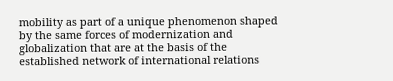mobility as part of a unique phenomenon shaped by the same forces of modernization and globalization that are at the basis of the established network of international relations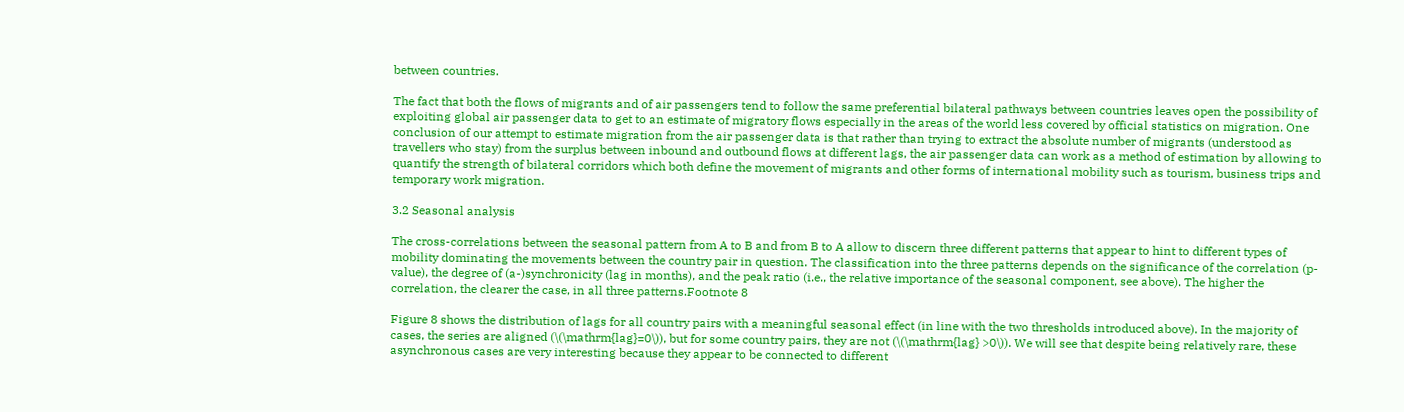between countries.

The fact that both the flows of migrants and of air passengers tend to follow the same preferential bilateral pathways between countries leaves open the possibility of exploiting global air passenger data to get to an estimate of migratory flows especially in the areas of the world less covered by official statistics on migration. One conclusion of our attempt to estimate migration from the air passenger data is that rather than trying to extract the absolute number of migrants (understood as travellers who stay) from the surplus between inbound and outbound flows at different lags, the air passenger data can work as a method of estimation by allowing to quantify the strength of bilateral corridors which both define the movement of migrants and other forms of international mobility such as tourism, business trips and temporary work migration.

3.2 Seasonal analysis

The cross-correlations between the seasonal pattern from A to B and from B to A allow to discern three different patterns that appear to hint to different types of mobility dominating the movements between the country pair in question. The classification into the three patterns depends on the significance of the correlation (p-value), the degree of (a-)synchronicity (lag in months), and the peak ratio (i.e., the relative importance of the seasonal component, see above). The higher the correlation, the clearer the case, in all three patterns.Footnote 8

Figure 8 shows the distribution of lags for all country pairs with a meaningful seasonal effect (in line with the two thresholds introduced above). In the majority of cases, the series are aligned (\(\mathrm{lag}=0\)), but for some country pairs, they are not (\(\mathrm{lag} >0\)). We will see that despite being relatively rare, these asynchronous cases are very interesting because they appear to be connected to different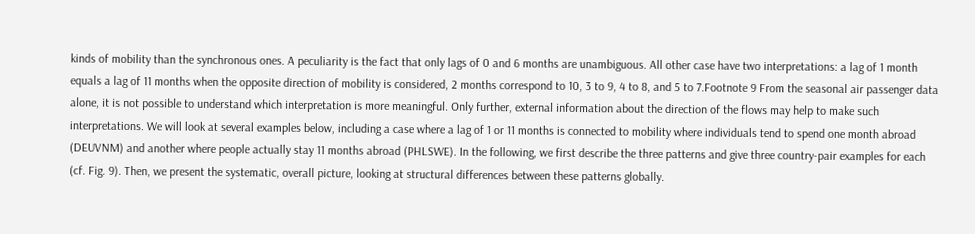kinds of mobility than the synchronous ones. A peculiarity is the fact that only lags of 0 and 6 months are unambiguous. All other case have two interpretations: a lag of 1 month equals a lag of 11 months when the opposite direction of mobility is considered, 2 months correspond to 10, 3 to 9, 4 to 8, and 5 to 7.Footnote 9 From the seasonal air passenger data alone, it is not possible to understand which interpretation is more meaningful. Only further, external information about the direction of the flows may help to make such interpretations. We will look at several examples below, including a case where a lag of 1 or 11 months is connected to mobility where individuals tend to spend one month abroad (DEUVNM) and another where people actually stay 11 months abroad (PHLSWE). In the following, we first describe the three patterns and give three country-pair examples for each (cf. Fig. 9). Then, we present the systematic, overall picture, looking at structural differences between these patterns globally.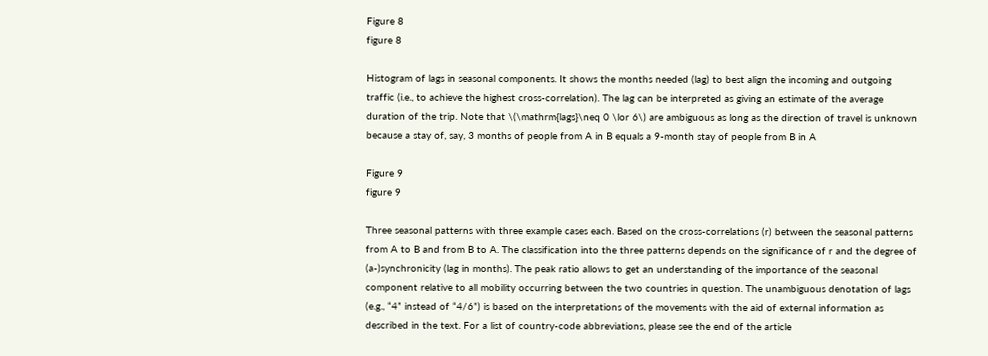Figure 8
figure 8

Histogram of lags in seasonal components. It shows the months needed (lag) to best align the incoming and outgoing traffic (i.e., to achieve the highest cross-correlation). The lag can be interpreted as giving an estimate of the average duration of the trip. Note that \(\mathrm{lags}\neq 0 \lor 6\) are ambiguous as long as the direction of travel is unknown because a stay of, say, 3 months of people from A in B equals a 9-month stay of people from B in A

Figure 9
figure 9

Three seasonal patterns with three example cases each. Based on the cross-correlations (r) between the seasonal patterns from A to B and from B to A. The classification into the three patterns depends on the significance of r and the degree of (a-)synchronicity (lag in months). The peak ratio allows to get an understanding of the importance of the seasonal component relative to all mobility occurring between the two countries in question. The unambiguous denotation of lags (e.g., “4” instead of “4/6”) is based on the interpretations of the movements with the aid of external information as described in the text. For a list of country-code abbreviations, please see the end of the article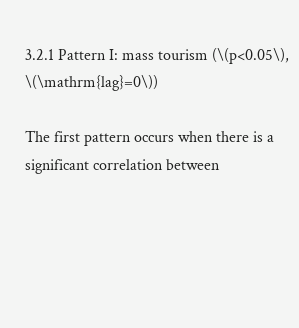3.2.1 Pattern I: mass tourism (\(p<0.05\), \(\mathrm{lag}=0\))

The first pattern occurs when there is a significant correlation between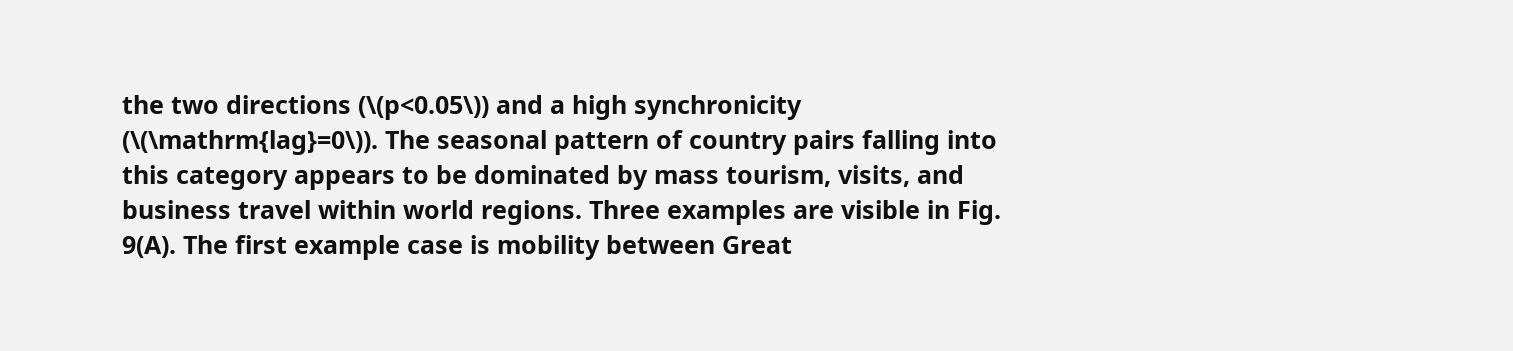the two directions (\(p<0.05\)) and a high synchronicity (\(\mathrm{lag}=0\)). The seasonal pattern of country pairs falling into this category appears to be dominated by mass tourism, visits, and business travel within world regions. Three examples are visible in Fig. 9(A). The first example case is mobility between Great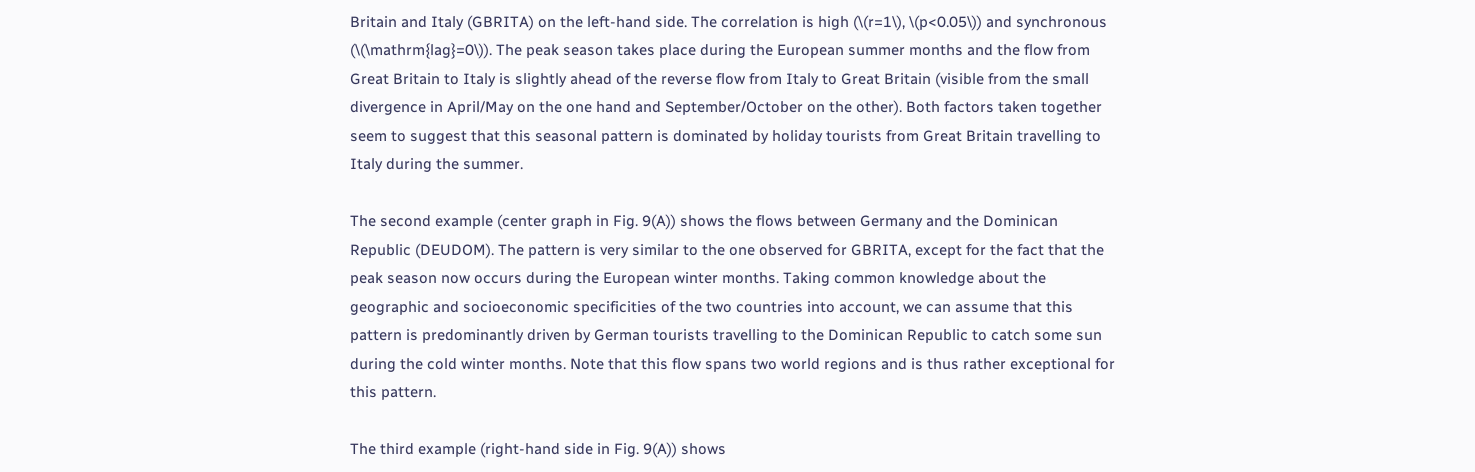Britain and Italy (GBRITA) on the left-hand side. The correlation is high (\(r=1\), \(p<0.05\)) and synchronous (\(\mathrm{lag}=0\)). The peak season takes place during the European summer months and the flow from Great Britain to Italy is slightly ahead of the reverse flow from Italy to Great Britain (visible from the small divergence in April/May on the one hand and September/October on the other). Both factors taken together seem to suggest that this seasonal pattern is dominated by holiday tourists from Great Britain travelling to Italy during the summer.

The second example (center graph in Fig. 9(A)) shows the flows between Germany and the Dominican Republic (DEUDOM). The pattern is very similar to the one observed for GBRITA, except for the fact that the peak season now occurs during the European winter months. Taking common knowledge about the geographic and socioeconomic specificities of the two countries into account, we can assume that this pattern is predominantly driven by German tourists travelling to the Dominican Republic to catch some sun during the cold winter months. Note that this flow spans two world regions and is thus rather exceptional for this pattern.

The third example (right-hand side in Fig. 9(A)) shows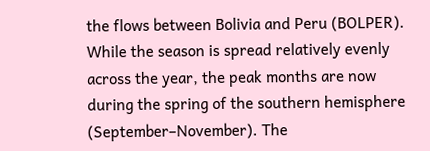the flows between Bolivia and Peru (BOLPER). While the season is spread relatively evenly across the year, the peak months are now during the spring of the southern hemisphere (September–November). The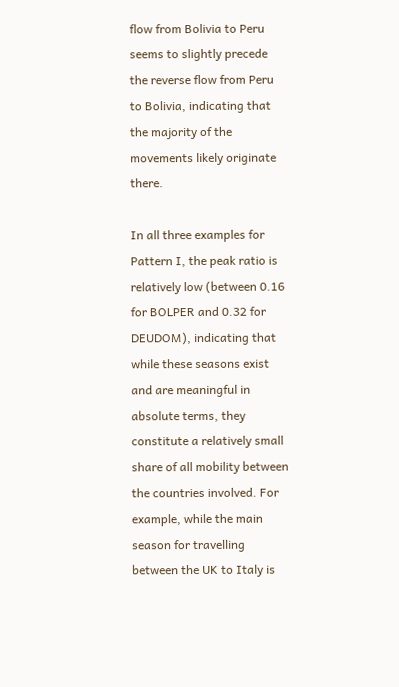flow from Bolivia to Peru seems to slightly precede the reverse flow from Peru to Bolivia, indicating that the majority of the movements likely originate there.

In all three examples for Pattern I, the peak ratio is relatively low (between 0.16 for BOLPER and 0.32 for DEUDOM), indicating that while these seasons exist and are meaningful in absolute terms, they constitute a relatively small share of all mobility between the countries involved. For example, while the main season for travelling between the UK to Italy is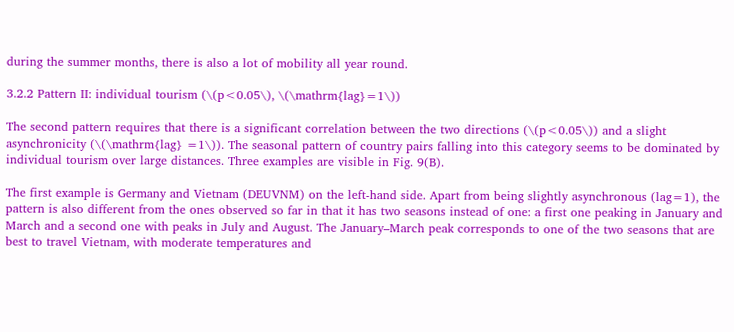during the summer months, there is also a lot of mobility all year round.

3.2.2 Pattern II: individual tourism (\(p<0.05\), \(\mathrm{lag}=1\))

The second pattern requires that there is a significant correlation between the two directions (\(p<0.05\)) and a slight asynchronicity (\(\mathrm{lag} =1\)). The seasonal pattern of country pairs falling into this category seems to be dominated by individual tourism over large distances. Three examples are visible in Fig. 9(B).

The first example is Germany and Vietnam (DEUVNM) on the left-hand side. Apart from being slightly asynchronous (lag=1), the pattern is also different from the ones observed so far in that it has two seasons instead of one: a first one peaking in January and March and a second one with peaks in July and August. The January–March peak corresponds to one of the two seasons that are best to travel Vietnam, with moderate temperatures and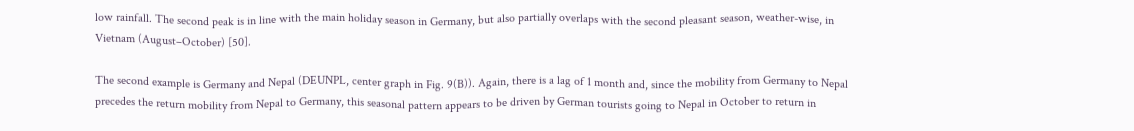low rainfall. The second peak is in line with the main holiday season in Germany, but also partially overlaps with the second pleasant season, weather-wise, in Vietnam (August–October) [50].

The second example is Germany and Nepal (DEUNPL, center graph in Fig. 9(B)). Again, there is a lag of 1 month and, since the mobility from Germany to Nepal precedes the return mobility from Nepal to Germany, this seasonal pattern appears to be driven by German tourists going to Nepal in October to return in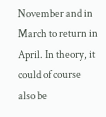November and in March to return in April. In theory, it could of course also be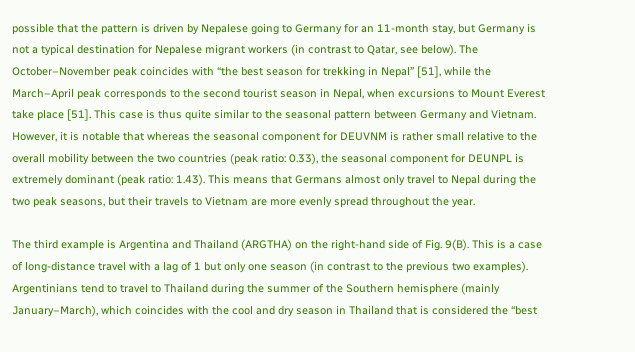possible that the pattern is driven by Nepalese going to Germany for an 11-month stay, but Germany is not a typical destination for Nepalese migrant workers (in contrast to Qatar, see below). The October–November peak coincides with “the best season for trekking in Nepal” [51], while the March–April peak corresponds to the second tourist season in Nepal, when excursions to Mount Everest take place [51]. This case is thus quite similar to the seasonal pattern between Germany and Vietnam. However, it is notable that whereas the seasonal component for DEUVNM is rather small relative to the overall mobility between the two countries (peak ratio: 0.33), the seasonal component for DEUNPL is extremely dominant (peak ratio: 1.43). This means that Germans almost only travel to Nepal during the two peak seasons, but their travels to Vietnam are more evenly spread throughout the year.

The third example is Argentina and Thailand (ARGTHA) on the right-hand side of Fig. 9(B). This is a case of long-distance travel with a lag of 1 but only one season (in contrast to the previous two examples). Argentinians tend to travel to Thailand during the summer of the Southern hemisphere (mainly January–March), which coincides with the cool and dry season in Thailand that is considered the “best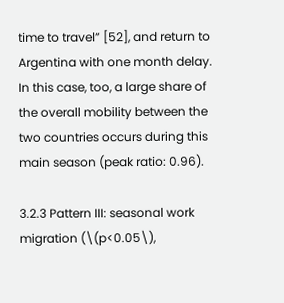time to travel” [52], and return to Argentina with one month delay. In this case, too, a large share of the overall mobility between the two countries occurs during this main season (peak ratio: 0.96).

3.2.3 Pattern III: seasonal work migration (\(p<0.05\),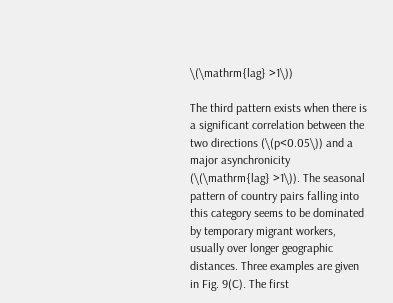\(\mathrm{lag} >1\))

The third pattern exists when there is a significant correlation between the two directions (\(p<0.05\)) and a major asynchronicity (\(\mathrm{lag} >1\)). The seasonal pattern of country pairs falling into this category seems to be dominated by temporary migrant workers, usually over longer geographic distances. Three examples are given in Fig. 9(C). The first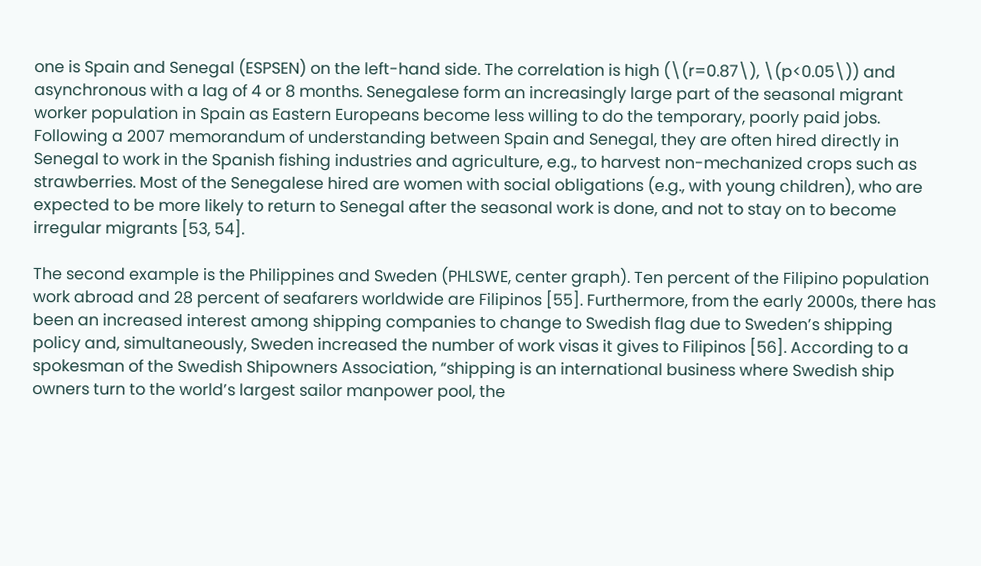one is Spain and Senegal (ESPSEN) on the left-hand side. The correlation is high (\(r=0.87\), \(p<0.05\)) and asynchronous with a lag of 4 or 8 months. Senegalese form an increasingly large part of the seasonal migrant worker population in Spain as Eastern Europeans become less willing to do the temporary, poorly paid jobs. Following a 2007 memorandum of understanding between Spain and Senegal, they are often hired directly in Senegal to work in the Spanish fishing industries and agriculture, e.g., to harvest non-mechanized crops such as strawberries. Most of the Senegalese hired are women with social obligations (e.g., with young children), who are expected to be more likely to return to Senegal after the seasonal work is done, and not to stay on to become irregular migrants [53, 54].

The second example is the Philippines and Sweden (PHLSWE, center graph). Ten percent of the Filipino population work abroad and 28 percent of seafarers worldwide are Filipinos [55]. Furthermore, from the early 2000s, there has been an increased interest among shipping companies to change to Swedish flag due to Sweden’s shipping policy and, simultaneously, Sweden increased the number of work visas it gives to Filipinos [56]. According to a spokesman of the Swedish Shipowners Association, “shipping is an international business where Swedish ship owners turn to the world’s largest sailor manpower pool, the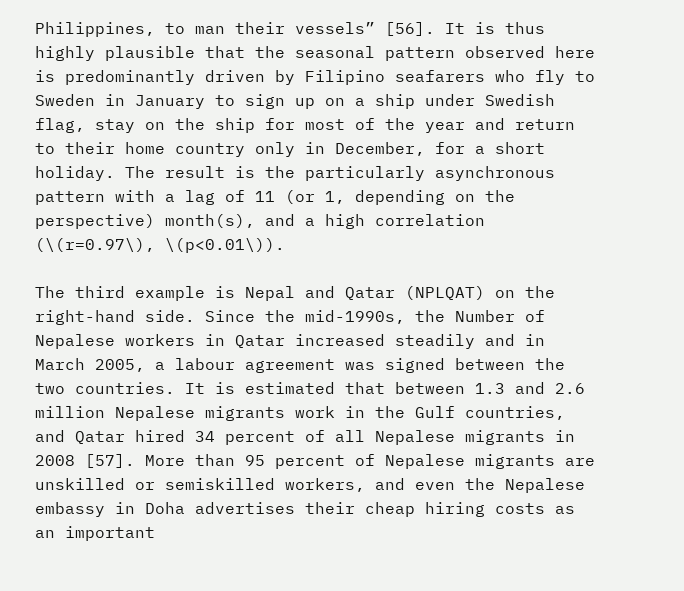Philippines, to man their vessels” [56]. It is thus highly plausible that the seasonal pattern observed here is predominantly driven by Filipino seafarers who fly to Sweden in January to sign up on a ship under Swedish flag, stay on the ship for most of the year and return to their home country only in December, for a short holiday. The result is the particularly asynchronous pattern with a lag of 11 (or 1, depending on the perspective) month(s), and a high correlation (\(r=0.97\), \(p<0.01\)).

The third example is Nepal and Qatar (NPLQAT) on the right-hand side. Since the mid-1990s, the Number of Nepalese workers in Qatar increased steadily and in March 2005, a labour agreement was signed between the two countries. It is estimated that between 1.3 and 2.6 million Nepalese migrants work in the Gulf countries, and Qatar hired 34 percent of all Nepalese migrants in 2008 [57]. More than 95 percent of Nepalese migrants are unskilled or semiskilled workers, and even the Nepalese embassy in Doha advertises their cheap hiring costs as an important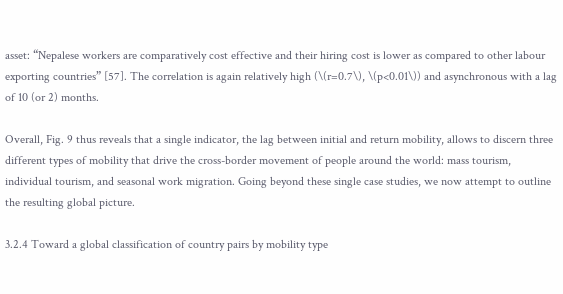asset: “Nepalese workers are comparatively cost effective and their hiring cost is lower as compared to other labour exporting countries” [57]. The correlation is again relatively high (\(r=0.7\), \(p<0.01\)) and asynchronous with a lag of 10 (or 2) months.

Overall, Fig. 9 thus reveals that a single indicator, the lag between initial and return mobility, allows to discern three different types of mobility that drive the cross-border movement of people around the world: mass tourism, individual tourism, and seasonal work migration. Going beyond these single case studies, we now attempt to outline the resulting global picture.

3.2.4 Toward a global classification of country pairs by mobility type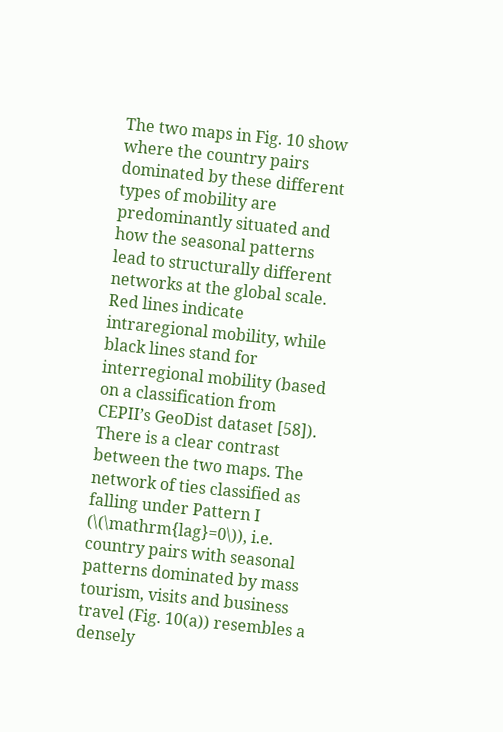The two maps in Fig. 10 show where the country pairs dominated by these different types of mobility are predominantly situated and how the seasonal patterns lead to structurally different networks at the global scale. Red lines indicate intraregional mobility, while black lines stand for interregional mobility (based on a classification from CEPII’s GeoDist dataset [58]). There is a clear contrast between the two maps. The network of ties classified as falling under Pattern I (\(\mathrm{lag}=0\)), i.e. country pairs with seasonal patterns dominated by mass tourism, visits and business travel (Fig. 10(a)) resembles a densely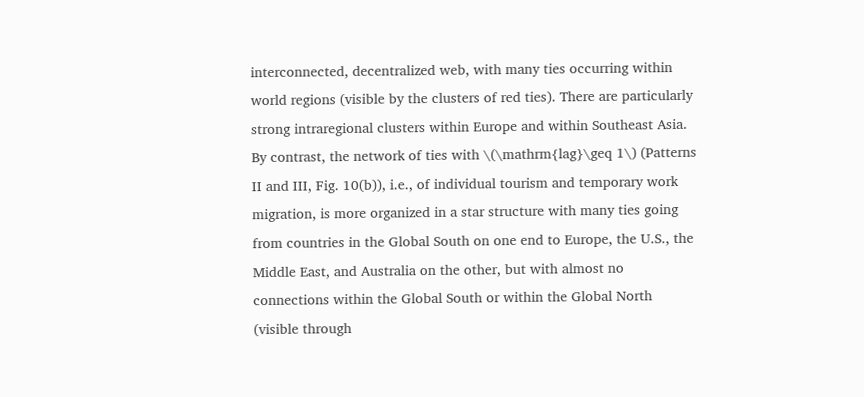interconnected, decentralized web, with many ties occurring within world regions (visible by the clusters of red ties). There are particularly strong intraregional clusters within Europe and within Southeast Asia. By contrast, the network of ties with \(\mathrm{lag}\geq 1\) (Patterns II and III, Fig. 10(b)), i.e., of individual tourism and temporary work migration, is more organized in a star structure with many ties going from countries in the Global South on one end to Europe, the U.S., the Middle East, and Australia on the other, but with almost no connections within the Global South or within the Global North (visible through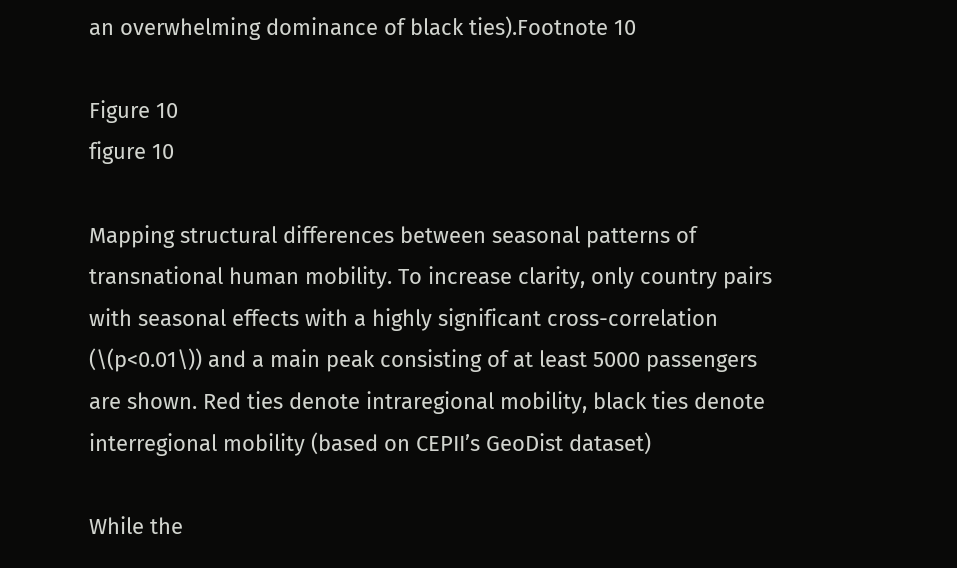an overwhelming dominance of black ties).Footnote 10

Figure 10
figure 10

Mapping structural differences between seasonal patterns of transnational human mobility. To increase clarity, only country pairs with seasonal effects with a highly significant cross-correlation (\(p<0.01\)) and a main peak consisting of at least 5000 passengers are shown. Red ties denote intraregional mobility, black ties denote interregional mobility (based on CEPII’s GeoDist dataset)

While the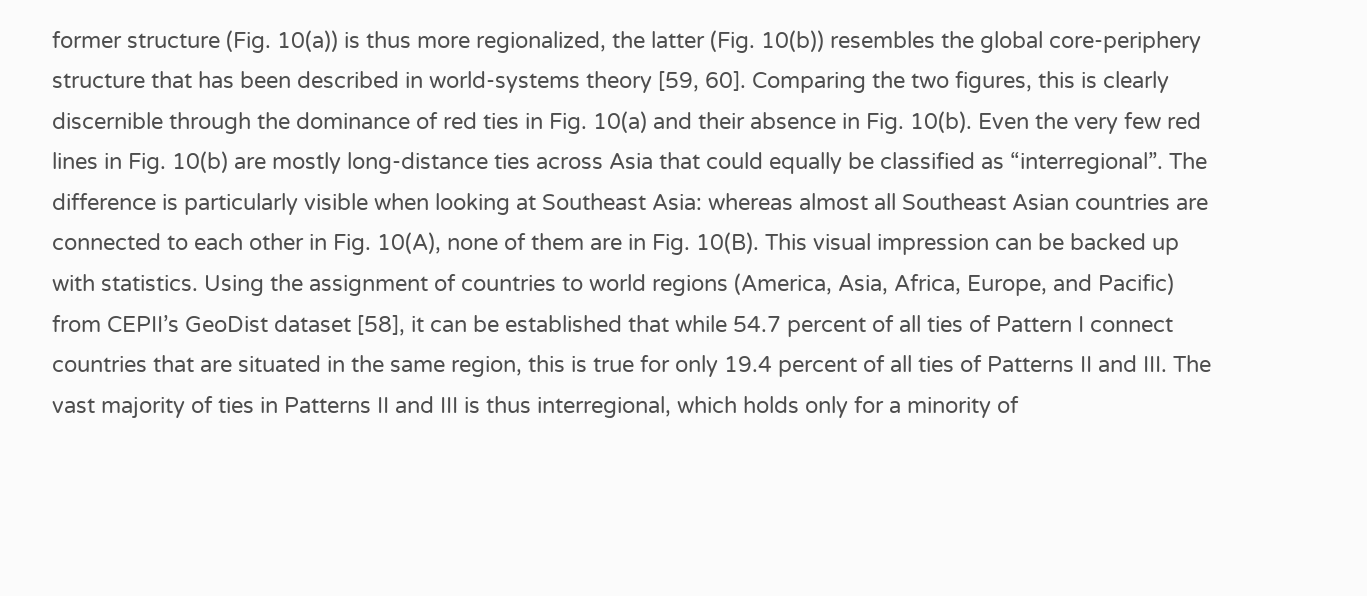former structure (Fig. 10(a)) is thus more regionalized, the latter (Fig. 10(b)) resembles the global core-periphery structure that has been described in world-systems theory [59, 60]. Comparing the two figures, this is clearly discernible through the dominance of red ties in Fig. 10(a) and their absence in Fig. 10(b). Even the very few red lines in Fig. 10(b) are mostly long-distance ties across Asia that could equally be classified as “interregional”. The difference is particularly visible when looking at Southeast Asia: whereas almost all Southeast Asian countries are connected to each other in Fig. 10(A), none of them are in Fig. 10(B). This visual impression can be backed up with statistics. Using the assignment of countries to world regions (America, Asia, Africa, Europe, and Pacific) from CEPII’s GeoDist dataset [58], it can be established that while 54.7 percent of all ties of Pattern I connect countries that are situated in the same region, this is true for only 19.4 percent of all ties of Patterns II and III. The vast majority of ties in Patterns II and III is thus interregional, which holds only for a minority of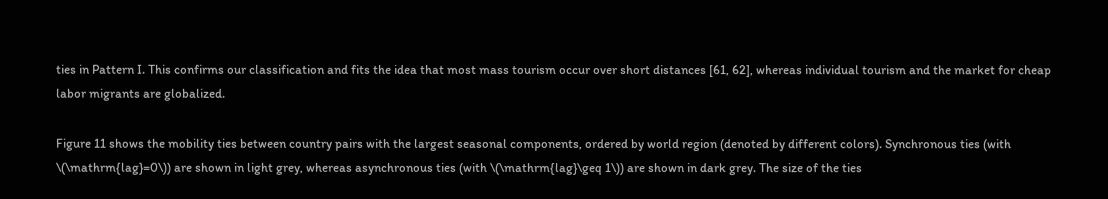ties in Pattern I. This confirms our classification and fits the idea that most mass tourism occur over short distances [61, 62], whereas individual tourism and the market for cheap labor migrants are globalized.

Figure 11 shows the mobility ties between country pairs with the largest seasonal components, ordered by world region (denoted by different colors). Synchronous ties (with \(\mathrm{lag}=0\)) are shown in light grey, whereas asynchronous ties (with \(\mathrm{lag}\geq 1\)) are shown in dark grey. The size of the ties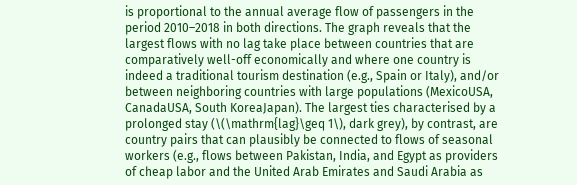is proportional to the annual average flow of passengers in the period 2010–2018 in both directions. The graph reveals that the largest flows with no lag take place between countries that are comparatively well-off economically and where one country is indeed a traditional tourism destination (e.g., Spain or Italy), and/or between neighboring countries with large populations (MexicoUSA, CanadaUSA, South KoreaJapan). The largest ties characterised by a prolonged stay (\(\mathrm{lag}\geq 1\), dark grey), by contrast, are country pairs that can plausibly be connected to flows of seasonal workers (e.g., flows between Pakistan, India, and Egypt as providers of cheap labor and the United Arab Emirates and Saudi Arabia as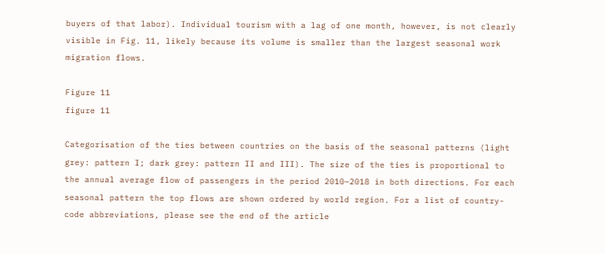buyers of that labor). Individual tourism with a lag of one month, however, is not clearly visible in Fig. 11, likely because its volume is smaller than the largest seasonal work migration flows.

Figure 11
figure 11

Categorisation of the ties between countries on the basis of the seasonal patterns (light grey: pattern I; dark grey: pattern II and III). The size of the ties is proportional to the annual average flow of passengers in the period 2010–2018 in both directions. For each seasonal pattern the top flows are shown ordered by world region. For a list of country-code abbreviations, please see the end of the article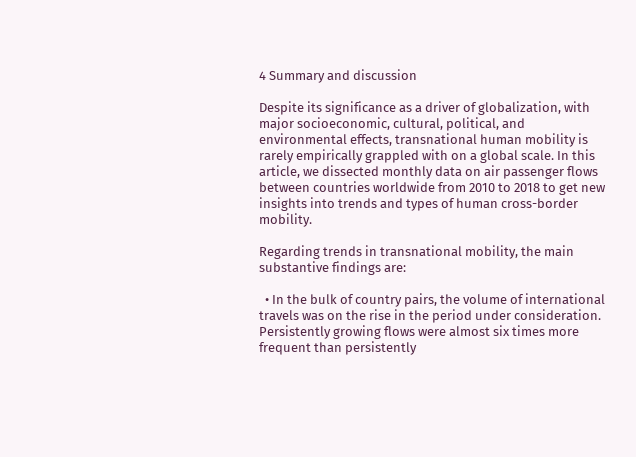4 Summary and discussion

Despite its significance as a driver of globalization, with major socioeconomic, cultural, political, and environmental effects, transnational human mobility is rarely empirically grappled with on a global scale. In this article, we dissected monthly data on air passenger flows between countries worldwide from 2010 to 2018 to get new insights into trends and types of human cross-border mobility.

Regarding trends in transnational mobility, the main substantive findings are:

  • In the bulk of country pairs, the volume of international travels was on the rise in the period under consideration. Persistently growing flows were almost six times more frequent than persistently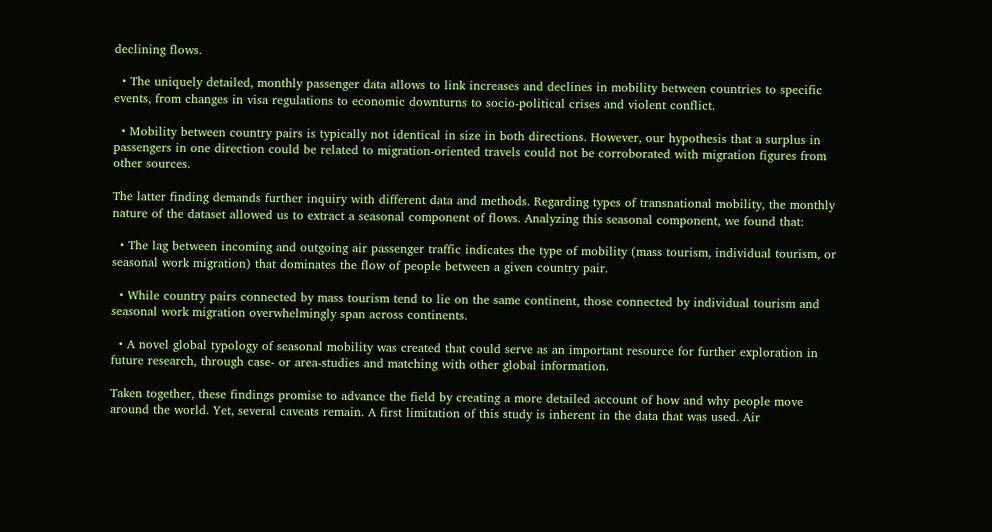declining flows.

  • The uniquely detailed, monthly passenger data allows to link increases and declines in mobility between countries to specific events, from changes in visa regulations to economic downturns to socio-political crises and violent conflict.

  • Mobility between country pairs is typically not identical in size in both directions. However, our hypothesis that a surplus in passengers in one direction could be related to migration-oriented travels could not be corroborated with migration figures from other sources.

The latter finding demands further inquiry with different data and methods. Regarding types of transnational mobility, the monthly nature of the dataset allowed us to extract a seasonal component of flows. Analyzing this seasonal component, we found that:

  • The lag between incoming and outgoing air passenger traffic indicates the type of mobility (mass tourism, individual tourism, or seasonal work migration) that dominates the flow of people between a given country pair.

  • While country pairs connected by mass tourism tend to lie on the same continent, those connected by individual tourism and seasonal work migration overwhelmingly span across continents.

  • A novel global typology of seasonal mobility was created that could serve as an important resource for further exploration in future research, through case- or area-studies and matching with other global information.

Taken together, these findings promise to advance the field by creating a more detailed account of how and why people move around the world. Yet, several caveats remain. A first limitation of this study is inherent in the data that was used. Air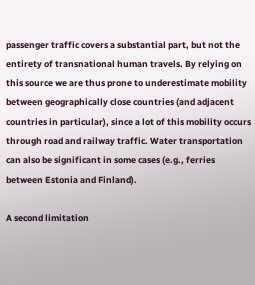passenger traffic covers a substantial part, but not the entirety of transnational human travels. By relying on this source we are thus prone to underestimate mobility between geographically close countries (and adjacent countries in particular), since a lot of this mobility occurs through road and railway traffic. Water transportation can also be significant in some cases (e.g., ferries between Estonia and Finland).

A second limitation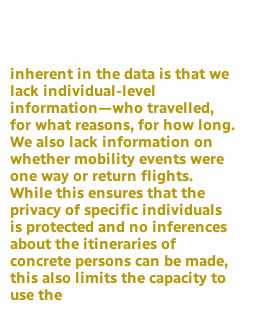inherent in the data is that we lack individual-level information—who travelled, for what reasons, for how long. We also lack information on whether mobility events were one way or return flights. While this ensures that the privacy of specific individuals is protected and no inferences about the itineraries of concrete persons can be made, this also limits the capacity to use the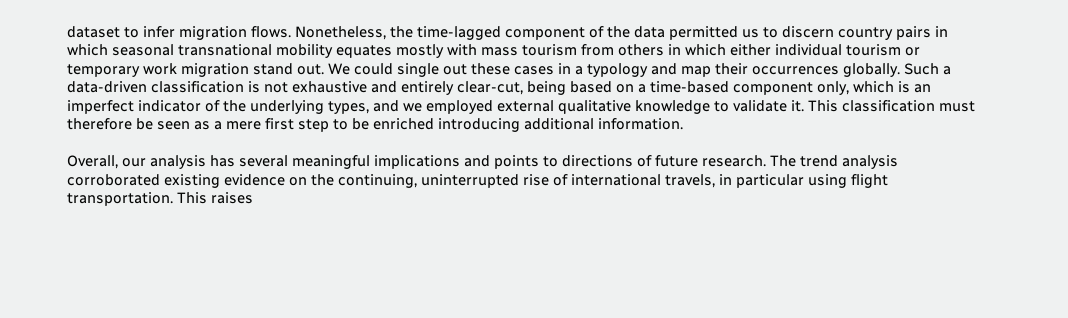dataset to infer migration flows. Nonetheless, the time-lagged component of the data permitted us to discern country pairs in which seasonal transnational mobility equates mostly with mass tourism from others in which either individual tourism or temporary work migration stand out. We could single out these cases in a typology and map their occurrences globally. Such a data-driven classification is not exhaustive and entirely clear-cut, being based on a time-based component only, which is an imperfect indicator of the underlying types, and we employed external qualitative knowledge to validate it. This classification must therefore be seen as a mere first step to be enriched introducing additional information.

Overall, our analysis has several meaningful implications and points to directions of future research. The trend analysis corroborated existing evidence on the continuing, uninterrupted rise of international travels, in particular using flight transportation. This raises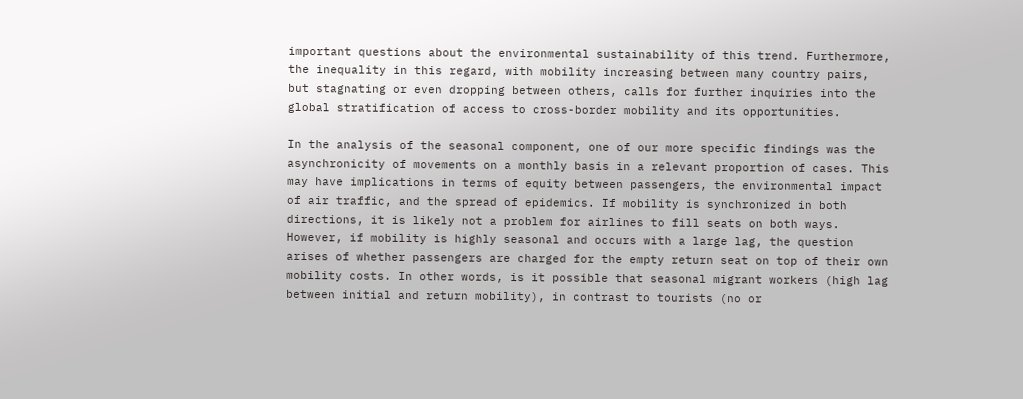important questions about the environmental sustainability of this trend. Furthermore, the inequality in this regard, with mobility increasing between many country pairs, but stagnating or even dropping between others, calls for further inquiries into the global stratification of access to cross-border mobility and its opportunities.

In the analysis of the seasonal component, one of our more specific findings was the asynchronicity of movements on a monthly basis in a relevant proportion of cases. This may have implications in terms of equity between passengers, the environmental impact of air traffic, and the spread of epidemics. If mobility is synchronized in both directions, it is likely not a problem for airlines to fill seats on both ways. However, if mobility is highly seasonal and occurs with a large lag, the question arises of whether passengers are charged for the empty return seat on top of their own mobility costs. In other words, is it possible that seasonal migrant workers (high lag between initial and return mobility), in contrast to tourists (no or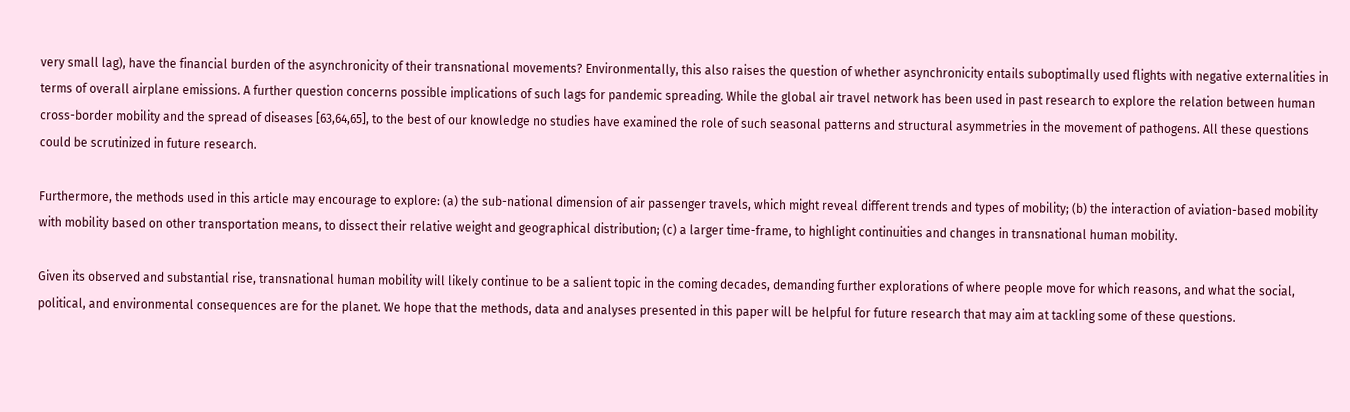very small lag), have the financial burden of the asynchronicity of their transnational movements? Environmentally, this also raises the question of whether asynchronicity entails suboptimally used flights with negative externalities in terms of overall airplane emissions. A further question concerns possible implications of such lags for pandemic spreading. While the global air travel network has been used in past research to explore the relation between human cross-border mobility and the spread of diseases [63,64,65], to the best of our knowledge no studies have examined the role of such seasonal patterns and structural asymmetries in the movement of pathogens. All these questions could be scrutinized in future research.

Furthermore, the methods used in this article may encourage to explore: (a) the sub-national dimension of air passenger travels, which might reveal different trends and types of mobility; (b) the interaction of aviation-based mobility with mobility based on other transportation means, to dissect their relative weight and geographical distribution; (c) a larger time-frame, to highlight continuities and changes in transnational human mobility.

Given its observed and substantial rise, transnational human mobility will likely continue to be a salient topic in the coming decades, demanding further explorations of where people move for which reasons, and what the social, political, and environmental consequences are for the planet. We hope that the methods, data and analyses presented in this paper will be helpful for future research that may aim at tackling some of these questions.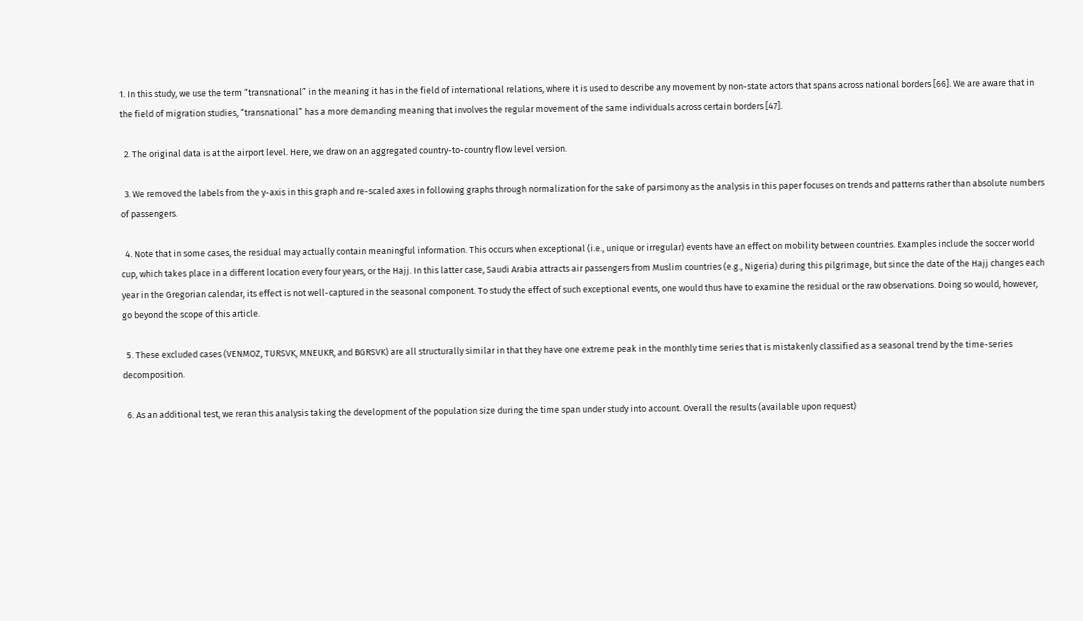1. In this study, we use the term “transnational” in the meaning it has in the field of international relations, where it is used to describe any movement by non-state actors that spans across national borders [66]. We are aware that in the field of migration studies, “transnational” has a more demanding meaning that involves the regular movement of the same individuals across certain borders [47].

  2. The original data is at the airport level. Here, we draw on an aggregated country-to-country flow level version.

  3. We removed the labels from the y-axis in this graph and re-scaled axes in following graphs through normalization for the sake of parsimony as the analysis in this paper focuses on trends and patterns rather than absolute numbers of passengers.

  4. Note that in some cases, the residual may actually contain meaningful information. This occurs when exceptional (i.e., unique or irregular) events have an effect on mobility between countries. Examples include the soccer world cup, which takes place in a different location every four years, or the Hajj. In this latter case, Saudi Arabia attracts air passengers from Muslim countries (e.g., Nigeria) during this pilgrimage, but since the date of the Hajj changes each year in the Gregorian calendar, its effect is not well-captured in the seasonal component. To study the effect of such exceptional events, one would thus have to examine the residual or the raw observations. Doing so would, however, go beyond the scope of this article.

  5. These excluded cases (VENMOZ, TURSVK, MNEUKR, and BGRSVK) are all structurally similar in that they have one extreme peak in the monthly time series that is mistakenly classified as a seasonal trend by the time-series decomposition.

  6. As an additional test, we reran this analysis taking the development of the population size during the time span under study into account. Overall the results (available upon request)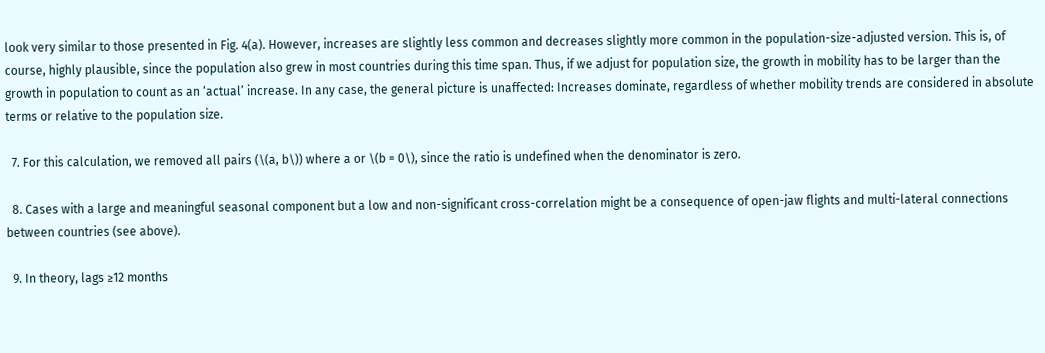look very similar to those presented in Fig. 4(a). However, increases are slightly less common and decreases slightly more common in the population-size-adjusted version. This is, of course, highly plausible, since the population also grew in most countries during this time span. Thus, if we adjust for population size, the growth in mobility has to be larger than the growth in population to count as an ‘actual’ increase. In any case, the general picture is unaffected: Increases dominate, regardless of whether mobility trends are considered in absolute terms or relative to the population size.

  7. For this calculation, we removed all pairs (\(a, b\)) where a or \(b = 0\), since the ratio is undefined when the denominator is zero.

  8. Cases with a large and meaningful seasonal component but a low and non-significant cross-correlation might be a consequence of open-jaw flights and multi-lateral connections between countries (see above).

  9. In theory, lags ≥12 months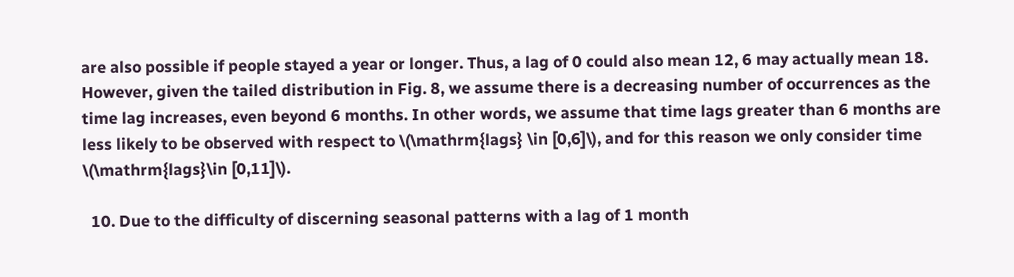are also possible if people stayed a year or longer. Thus, a lag of 0 could also mean 12, 6 may actually mean 18. However, given the tailed distribution in Fig. 8, we assume there is a decreasing number of occurrences as the time lag increases, even beyond 6 months. In other words, we assume that time lags greater than 6 months are less likely to be observed with respect to \(\mathrm{lags} \in [0,6]\), and for this reason we only consider time \(\mathrm{lags}\in [0,11]\).

  10. Due to the difficulty of discerning seasonal patterns with a lag of 1 month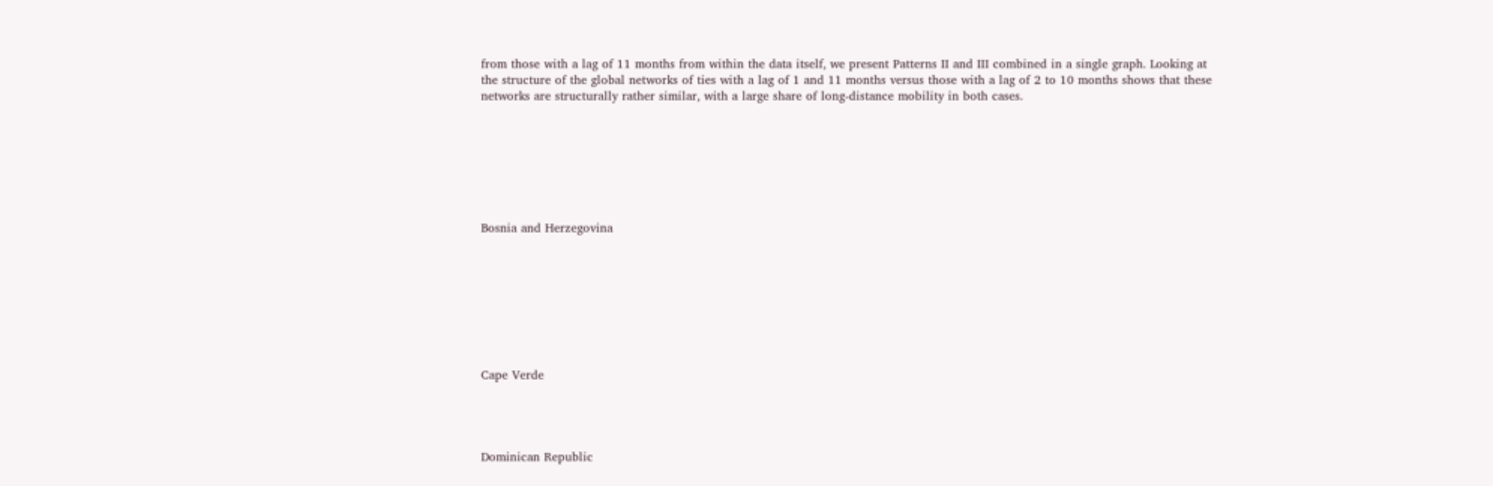from those with a lag of 11 months from within the data itself, we present Patterns II and III combined in a single graph. Looking at the structure of the global networks of ties with a lag of 1 and 11 months versus those with a lag of 2 to 10 months shows that these networks are structurally rather similar, with a large share of long-distance mobility in both cases.







Bosnia and Herzegovina








Cape Verde




Dominican Republic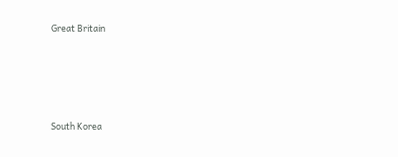Great Britain








South Korea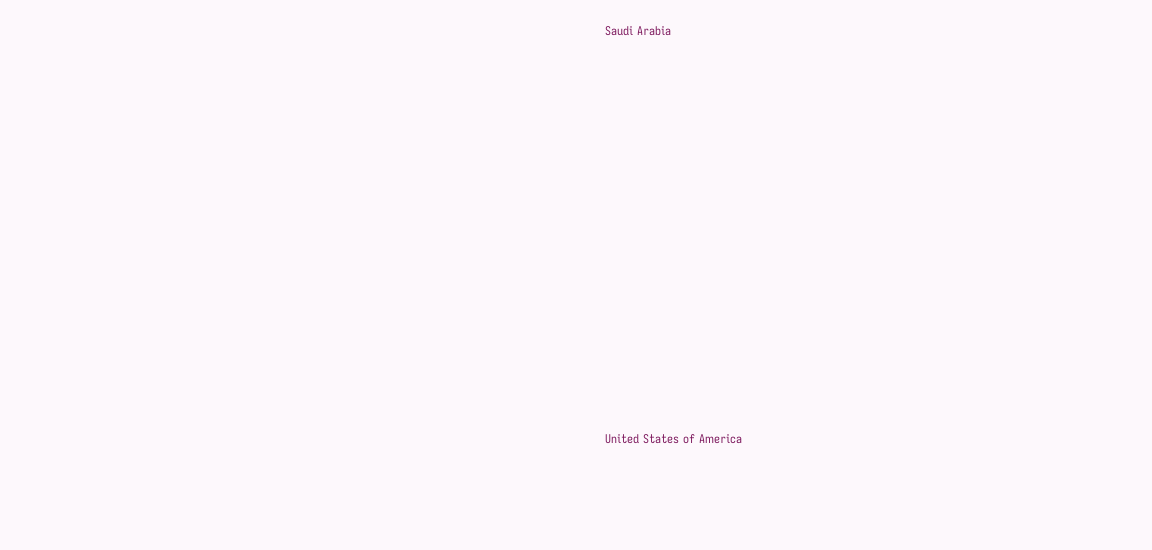Saudi Arabia
















United States of America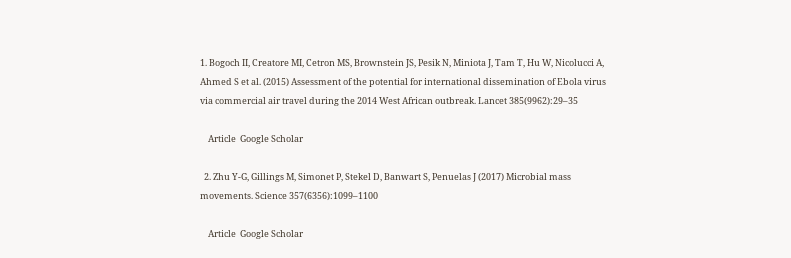1. Bogoch II, Creatore MI, Cetron MS, Brownstein JS, Pesik N, Miniota J, Tam T, Hu W, Nicolucci A, Ahmed S et al. (2015) Assessment of the potential for international dissemination of Ebola virus via commercial air travel during the 2014 West African outbreak. Lancet 385(9962):29–35

    Article  Google Scholar

  2. Zhu Y-G, Gillings M, Simonet P, Stekel D, Banwart S, Penuelas J (2017) Microbial mass movements. Science 357(6356):1099–1100

    Article  Google Scholar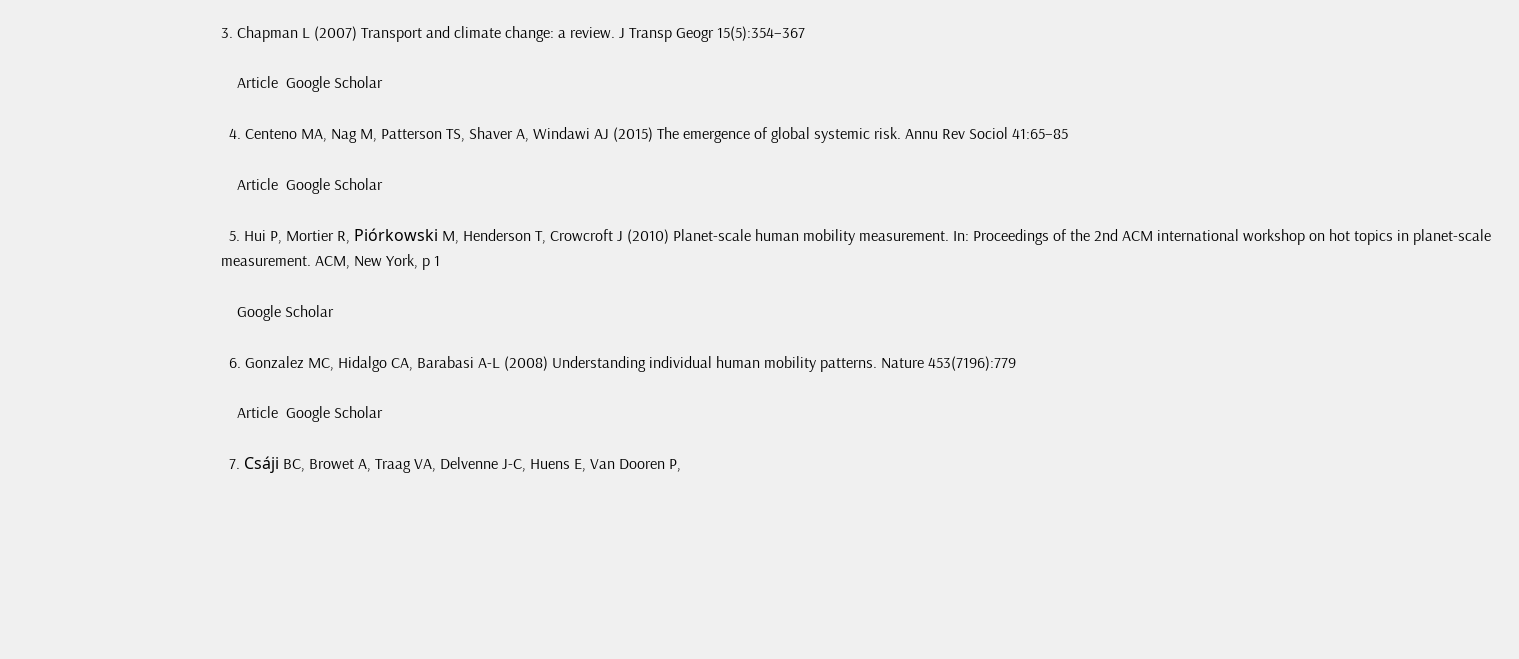3. Chapman L (2007) Transport and climate change: a review. J Transp Geogr 15(5):354–367

    Article  Google Scholar

  4. Centeno MA, Nag M, Patterson TS, Shaver A, Windawi AJ (2015) The emergence of global systemic risk. Annu Rev Sociol 41:65–85

    Article  Google Scholar

  5. Hui P, Mortier R, Piórkowski M, Henderson T, Crowcroft J (2010) Planet-scale human mobility measurement. In: Proceedings of the 2nd ACM international workshop on hot topics in planet-scale measurement. ACM, New York, p 1

    Google Scholar

  6. Gonzalez MC, Hidalgo CA, Barabasi A-L (2008) Understanding individual human mobility patterns. Nature 453(7196):779

    Article  Google Scholar

  7. Csáji BC, Browet A, Traag VA, Delvenne J-C, Huens E, Van Dooren P,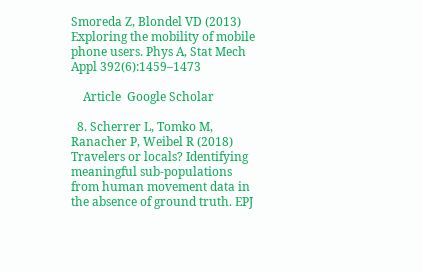Smoreda Z, Blondel VD (2013) Exploring the mobility of mobile phone users. Phys A, Stat Mech Appl 392(6):1459–1473

    Article  Google Scholar

  8. Scherrer L, Tomko M, Ranacher P, Weibel R (2018) Travelers or locals? Identifying meaningful sub-populations from human movement data in the absence of ground truth. EPJ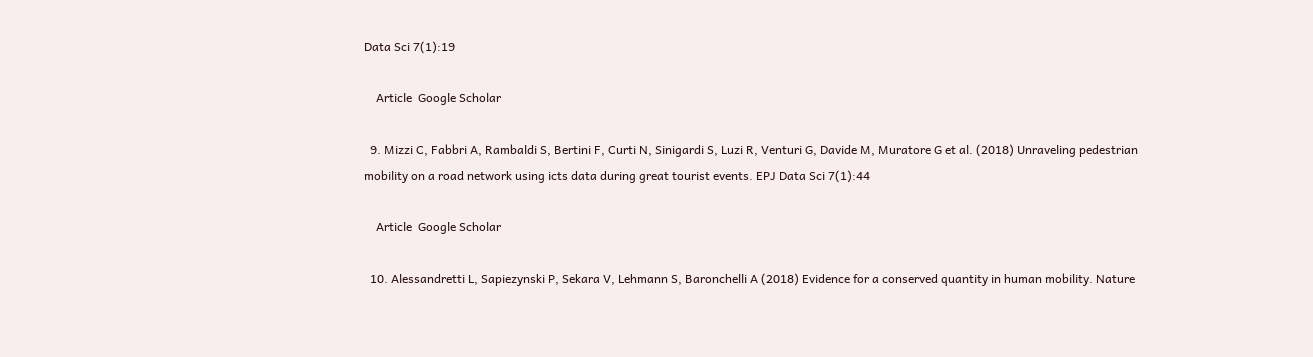Data Sci 7(1):19

    Article  Google Scholar

  9. Mizzi C, Fabbri A, Rambaldi S, Bertini F, Curti N, Sinigardi S, Luzi R, Venturi G, Davide M, Muratore G et al. (2018) Unraveling pedestrian mobility on a road network using icts data during great tourist events. EPJ Data Sci 7(1):44

    Article  Google Scholar

  10. Alessandretti L, Sapiezynski P, Sekara V, Lehmann S, Baronchelli A (2018) Evidence for a conserved quantity in human mobility. Nature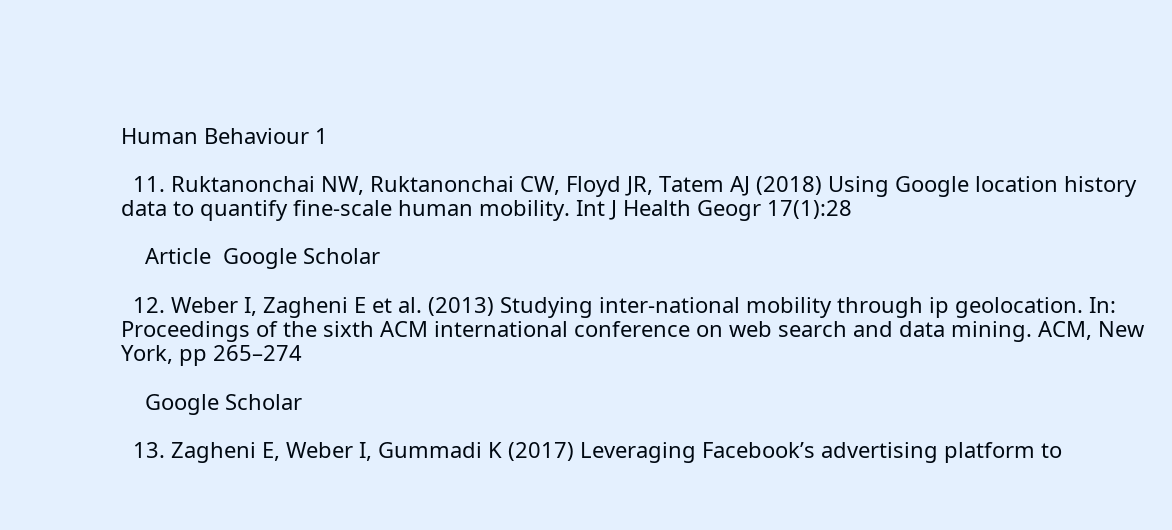Human Behaviour 1

  11. Ruktanonchai NW, Ruktanonchai CW, Floyd JR, Tatem AJ (2018) Using Google location history data to quantify fine-scale human mobility. Int J Health Geogr 17(1):28

    Article  Google Scholar

  12. Weber I, Zagheni E et al. (2013) Studying inter-national mobility through ip geolocation. In: Proceedings of the sixth ACM international conference on web search and data mining. ACM, New York, pp 265–274

    Google Scholar

  13. Zagheni E, Weber I, Gummadi K (2017) Leveraging Facebook’s advertising platform to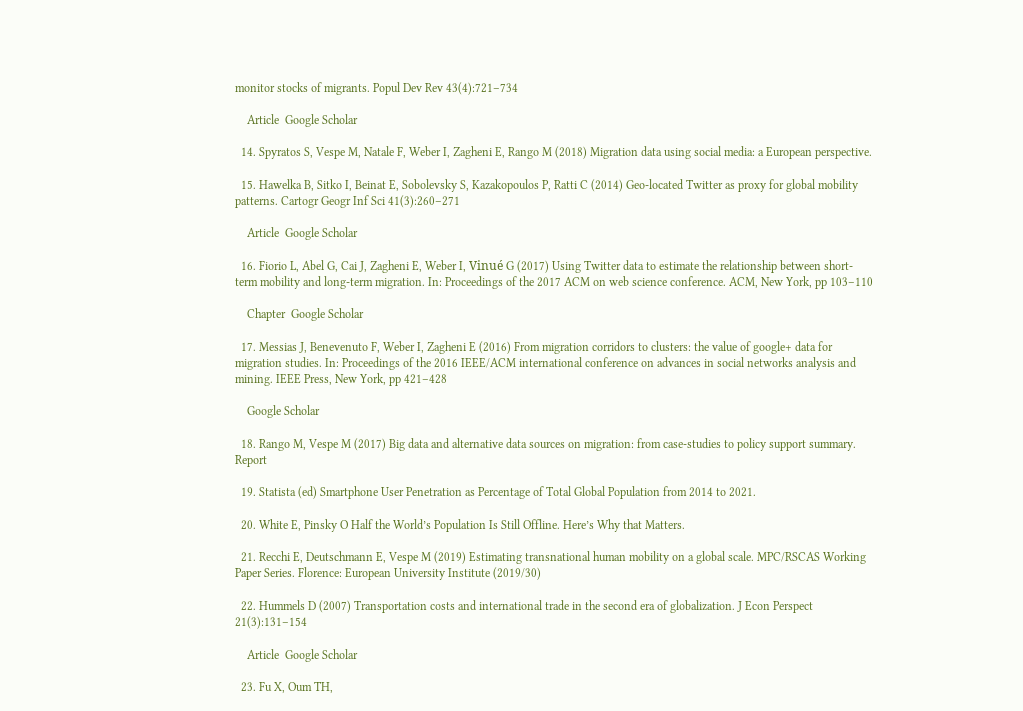monitor stocks of migrants. Popul Dev Rev 43(4):721–734

    Article  Google Scholar

  14. Spyratos S, Vespe M, Natale F, Weber I, Zagheni E, Rango M (2018) Migration data using social media: a European perspective.

  15. Hawelka B, Sitko I, Beinat E, Sobolevsky S, Kazakopoulos P, Ratti C (2014) Geo-located Twitter as proxy for global mobility patterns. Cartogr Geogr Inf Sci 41(3):260–271

    Article  Google Scholar

  16. Fiorio L, Abel G, Cai J, Zagheni E, Weber I, Vinué G (2017) Using Twitter data to estimate the relationship between short-term mobility and long-term migration. In: Proceedings of the 2017 ACM on web science conference. ACM, New York, pp 103–110

    Chapter  Google Scholar

  17. Messias J, Benevenuto F, Weber I, Zagheni E (2016) From migration corridors to clusters: the value of google+ data for migration studies. In: Proceedings of the 2016 IEEE/ACM international conference on advances in social networks analysis and mining. IEEE Press, New York, pp 421–428

    Google Scholar

  18. Rango M, Vespe M (2017) Big data and alternative data sources on migration: from case-studies to policy support summary. Report

  19. Statista (ed) Smartphone User Penetration as Percentage of Total Global Population from 2014 to 2021.

  20. White E, Pinsky O Half the World’s Population Is Still Offline. Here’s Why that Matters.

  21. Recchi E, Deutschmann E, Vespe M (2019) Estimating transnational human mobility on a global scale. MPC/RSCAS Working Paper Series. Florence: European University Institute (2019/30)

  22. Hummels D (2007) Transportation costs and international trade in the second era of globalization. J Econ Perspect 21(3):131–154

    Article  Google Scholar

  23. Fu X, Oum TH,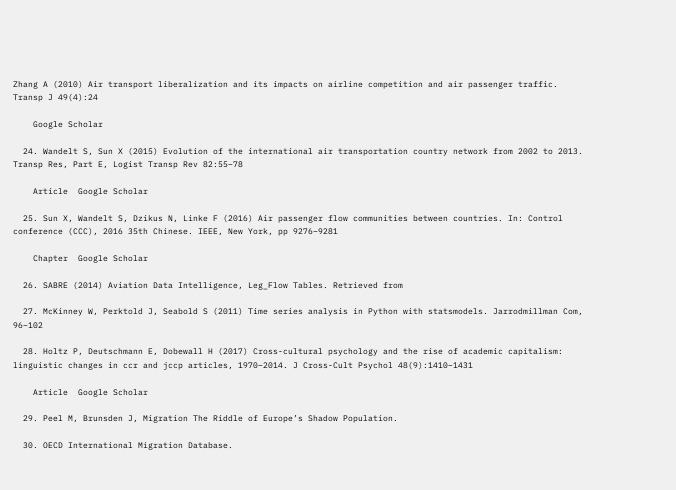Zhang A (2010) Air transport liberalization and its impacts on airline competition and air passenger traffic. Transp J 49(4):24

    Google Scholar

  24. Wandelt S, Sun X (2015) Evolution of the international air transportation country network from 2002 to 2013. Transp Res, Part E, Logist Transp Rev 82:55–78

    Article  Google Scholar

  25. Sun X, Wandelt S, Dzikus N, Linke F (2016) Air passenger flow communities between countries. In: Control conference (CCC), 2016 35th Chinese. IEEE, New York, pp 9276–9281

    Chapter  Google Scholar

  26. SABRE (2014) Aviation Data Intelligence, Leg_Flow Tables. Retrieved from

  27. McKinney W, Perktold J, Seabold S (2011) Time series analysis in Python with statsmodels. Jarrodmillman Com, 96–102

  28. Holtz P, Deutschmann E, Dobewall H (2017) Cross-cultural psychology and the rise of academic capitalism: linguistic changes in ccr and jccp articles, 1970–2014. J Cross-Cult Psychol 48(9):1410–1431

    Article  Google Scholar

  29. Peel M, Brunsden J, Migration The Riddle of Europe’s Shadow Population.

  30. OECD International Migration Database.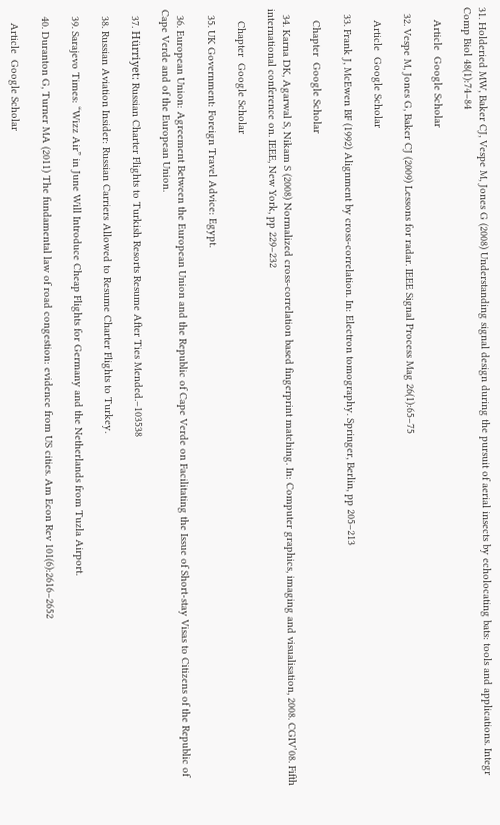31. Holderied MW, Baker CJ, Vespe M, Jones G (2008) Understanding signal design during the pursuit of aerial insects by echolocating bats: tools and applications. Integr Comp Biol 48(1):74–84

    Article  Google Scholar

  32. Vespe M, Jones G, Baker CJ (2009) Lessons for radar. IEEE Signal Process Mag 26(1):65–75

    Article  Google Scholar

  33. Frank J, McEwen BF (1992) Alignment by cross-correlation. In: Electron tomography. Springer, Berlin, pp 205–213

    Chapter  Google Scholar

  34. Karna DK, Agarwal S, Nikam S (2008) Normalized cross-correlation based fingerprint matching. In: Computer graphics, imaging and visualisation, 2008. CGIV’08. Fifth international conference on. IEEE, New York, pp 229–232

    Chapter  Google Scholar

  35. UK Government: Foreign Travel Advice: Egypt.

  36. European Union: Agreement Between the European Union and the Republic of Cape Verde on Facilitating the Issue of Short-stay Visas to Citizens of the Republic of Cape Verde and of the European Union.

  37. Hürriyet: Russian Charter Flights to Turkish Resorts Resume After Ties Mended.–103538

  38. Russian Aviation Insider: Russian Carriers Allowed to Resume Charter Flights to Turkey.

  39. Sarajevo Times: “Wizz Air” in June Will Introduce Cheap Flights for Germany and the Netherlands from Tuzla Airport.

  40. Duranton G, Turner MA (2011) The fundamental law of road congestion: evidence from US cities. Am Econ Rev 101(6):2616–2652

    Article  Google Scholar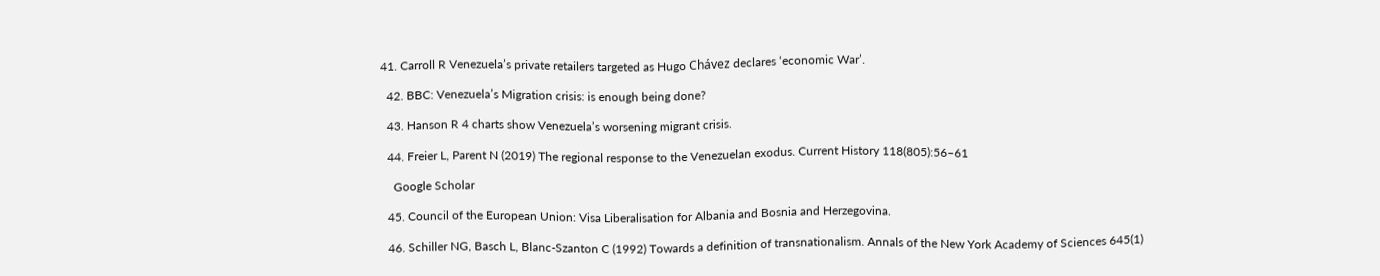41. Carroll R Venezuela’s private retailers targeted as Hugo Chávez declares ‘economic War’.

  42. BBC: Venezuela’s Migration crisis: is enough being done?

  43. Hanson R 4 charts show Venezuela’s worsening migrant crisis.

  44. Freier L, Parent N (2019) The regional response to the Venezuelan exodus. Current History 118(805):56–61

    Google Scholar

  45. Council of the European Union: Visa Liberalisation for Albania and Bosnia and Herzegovina.

  46. Schiller NG, Basch L, Blanc-Szanton C (1992) Towards a definition of transnationalism. Annals of the New York Academy of Sciences 645(1)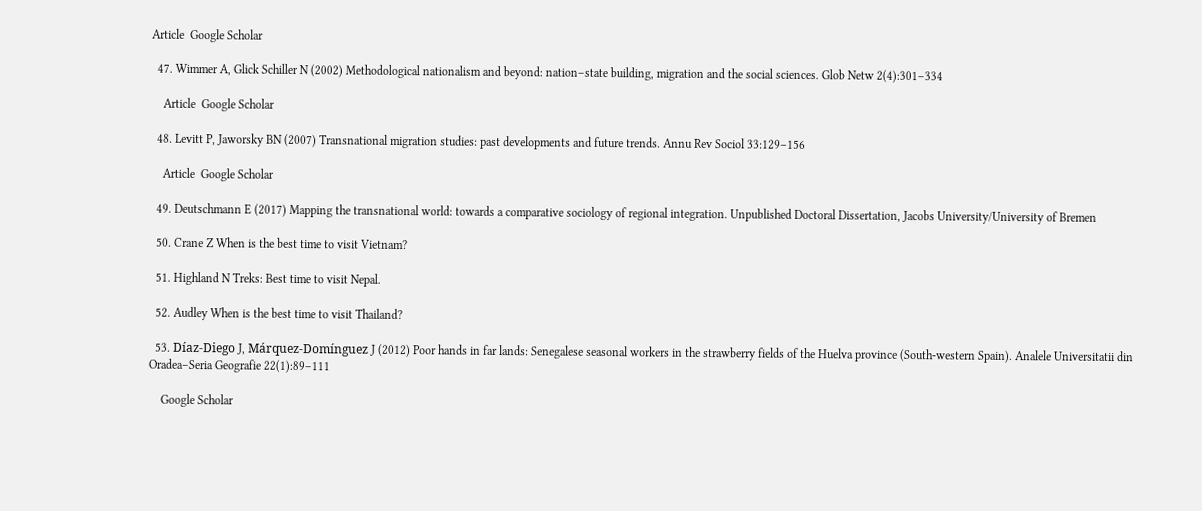Article  Google Scholar

  47. Wimmer A, Glick Schiller N (2002) Methodological nationalism and beyond: nation–state building, migration and the social sciences. Glob Netw 2(4):301–334

    Article  Google Scholar

  48. Levitt P, Jaworsky BN (2007) Transnational migration studies: past developments and future trends. Annu Rev Sociol 33:129–156

    Article  Google Scholar

  49. Deutschmann E (2017) Mapping the transnational world: towards a comparative sociology of regional integration. Unpublished Doctoral Dissertation, Jacobs University/University of Bremen

  50. Crane Z When is the best time to visit Vietnam?

  51. Highland N Treks: Best time to visit Nepal.

  52. Audley When is the best time to visit Thailand?

  53. Díaz-Diego J, Márquez-Domínguez J (2012) Poor hands in far lands: Senegalese seasonal workers in the strawberry fields of the Huelva province (South-western Spain). Analele Universitatii din Oradea–Seria Geografie 22(1):89–111

    Google Scholar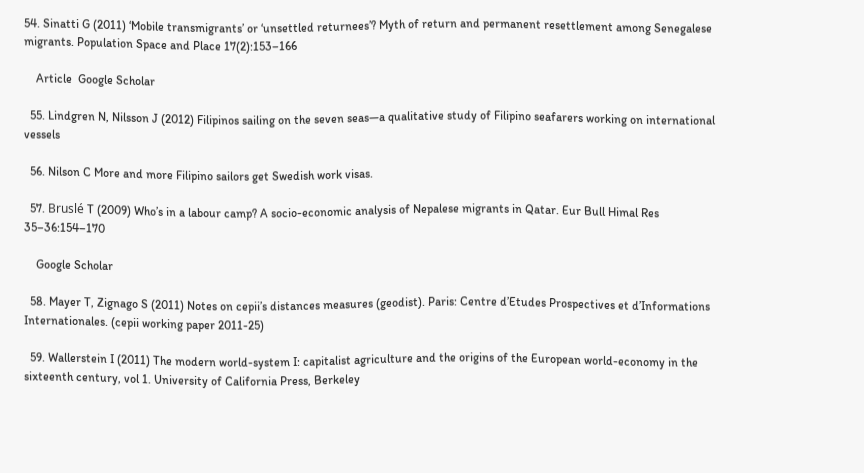54. Sinatti G (2011) ‘Mobile transmigrants’ or ‘unsettled returnees’? Myth of return and permanent resettlement among Senegalese migrants. Population Space and Place 17(2):153–166

    Article  Google Scholar

  55. Lindgren N, Nilsson J (2012) Filipinos sailing on the seven seas—a qualitative study of Filipino seafarers working on international vessels

  56. Nilson C More and more Filipino sailors get Swedish work visas.

  57. Bruslé T (2009) Who’s in a labour camp? A socio-economic analysis of Nepalese migrants in Qatar. Eur Bull Himal Res 35–36:154–170

    Google Scholar

  58. Mayer T, Zignago S (2011) Notes on cepii’s distances measures (geodist). Paris: Centre d’Etudes Prospectives et d’Informations Internationales. (cepii working paper 2011-25)

  59. Wallerstein I (2011) The modern world-system I: capitalist agriculture and the origins of the European world-economy in the sixteenth century, vol 1. University of California Press, Berkeley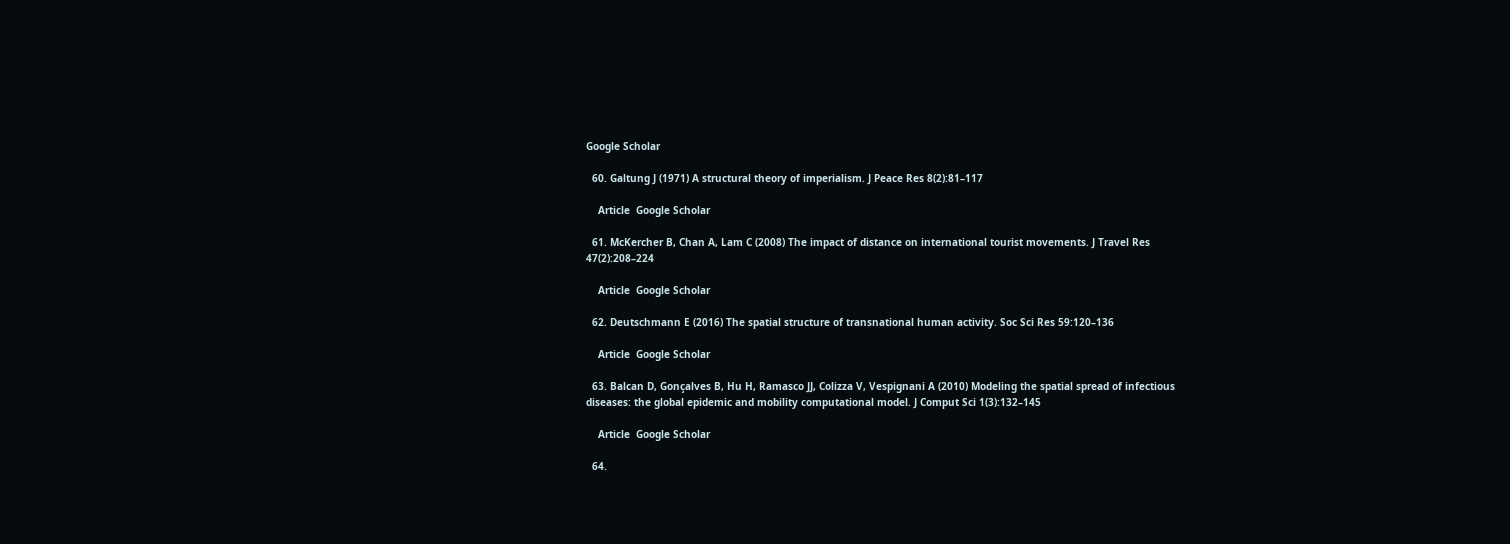Google Scholar

  60. Galtung J (1971) A structural theory of imperialism. J Peace Res 8(2):81–117

    Article  Google Scholar

  61. McKercher B, Chan A, Lam C (2008) The impact of distance on international tourist movements. J Travel Res 47(2):208–224

    Article  Google Scholar

  62. Deutschmann E (2016) The spatial structure of transnational human activity. Soc Sci Res 59:120–136

    Article  Google Scholar

  63. Balcan D, Gonçalves B, Hu H, Ramasco JJ, Colizza V, Vespignani A (2010) Modeling the spatial spread of infectious diseases: the global epidemic and mobility computational model. J Comput Sci 1(3):132–145

    Article  Google Scholar

  64.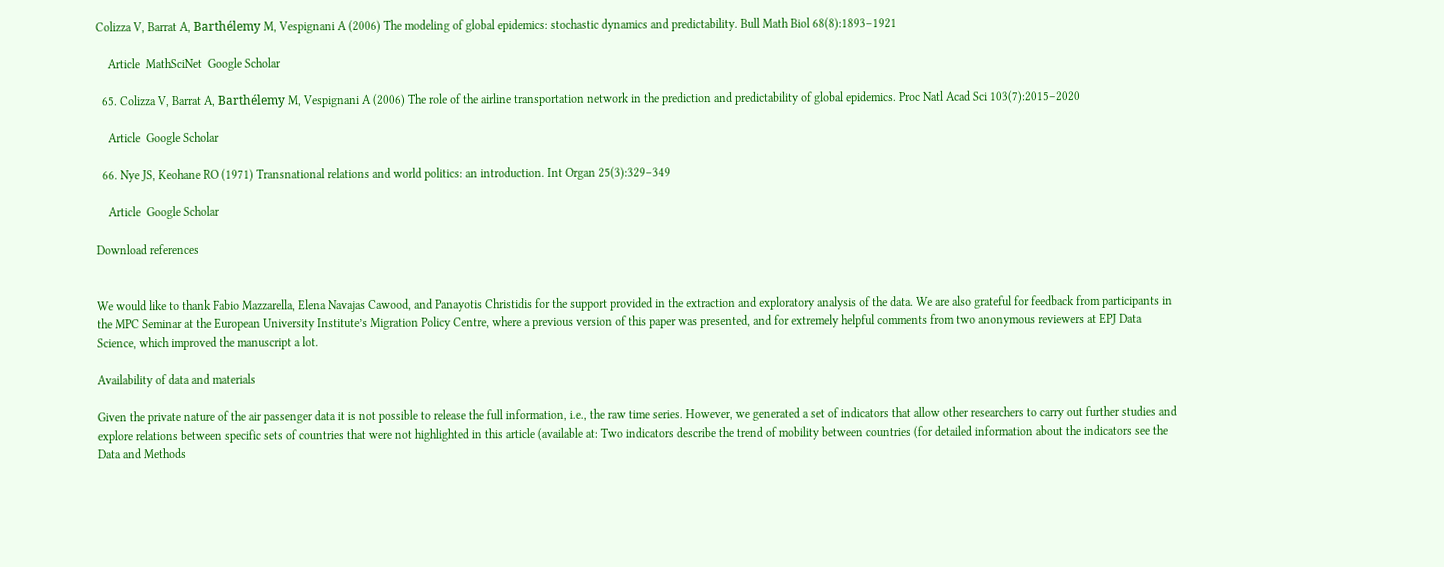Colizza V, Barrat A, Barthélemy M, Vespignani A (2006) The modeling of global epidemics: stochastic dynamics and predictability. Bull Math Biol 68(8):1893–1921

    Article  MathSciNet  Google Scholar

  65. Colizza V, Barrat A, Barthélemy M, Vespignani A (2006) The role of the airline transportation network in the prediction and predictability of global epidemics. Proc Natl Acad Sci 103(7):2015–2020

    Article  Google Scholar

  66. Nye JS, Keohane RO (1971) Transnational relations and world politics: an introduction. Int Organ 25(3):329–349

    Article  Google Scholar

Download references


We would like to thank Fabio Mazzarella, Elena Navajas Cawood, and Panayotis Christidis for the support provided in the extraction and exploratory analysis of the data. We are also grateful for feedback from participants in the MPC Seminar at the European University Institute’s Migration Policy Centre, where a previous version of this paper was presented, and for extremely helpful comments from two anonymous reviewers at EPJ Data Science, which improved the manuscript a lot.

Availability of data and materials

Given the private nature of the air passenger data it is not possible to release the full information, i.e., the raw time series. However, we generated a set of indicators that allow other researchers to carry out further studies and explore relations between specific sets of countries that were not highlighted in this article (available at: Two indicators describe the trend of mobility between countries (for detailed information about the indicators see the Data and Methods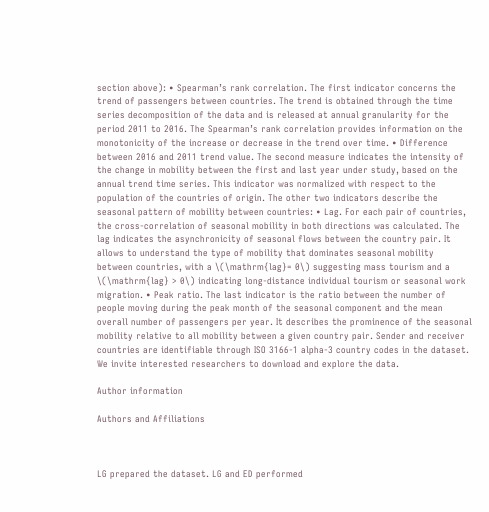section above): • Spearman’s rank correlation. The first indicator concerns the trend of passengers between countries. The trend is obtained through the time series decomposition of the data and is released at annual granularity for the period 2011 to 2016. The Spearman’s rank correlation provides information on the monotonicity of the increase or decrease in the trend over time. • Difference between 2016 and 2011 trend value. The second measure indicates the intensity of the change in mobility between the first and last year under study, based on the annual trend time series. This indicator was normalized with respect to the population of the countries of origin. The other two indicators describe the seasonal pattern of mobility between countries: • Lag. For each pair of countries, the cross-correlation of seasonal mobility in both directions was calculated. The lag indicates the asynchronicity of seasonal flows between the country pair. It allows to understand the type of mobility that dominates seasonal mobility between countries, with a \(\mathrm{lag}= 0\) suggesting mass tourism and a \(\mathrm{lag} > 0\) indicating long-distance individual tourism or seasonal work migration. • Peak ratio. The last indicator is the ratio between the number of people moving during the peak month of the seasonal component and the mean overall number of passengers per year. It describes the prominence of the seasonal mobility relative to all mobility between a given country pair. Sender and receiver countries are identifiable through ISO 3166-1 alpha-3 country codes in the dataset. We invite interested researchers to download and explore the data.

Author information

Authors and Affiliations



LG prepared the dataset. LG and ED performed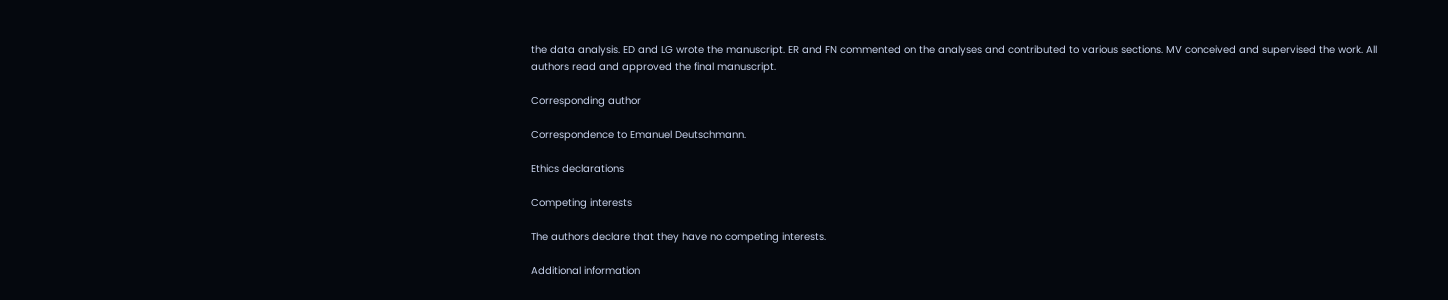the data analysis. ED and LG wrote the manuscript. ER and FN commented on the analyses and contributed to various sections. MV conceived and supervised the work. All authors read and approved the final manuscript.

Corresponding author

Correspondence to Emanuel Deutschmann.

Ethics declarations

Competing interests

The authors declare that they have no competing interests.

Additional information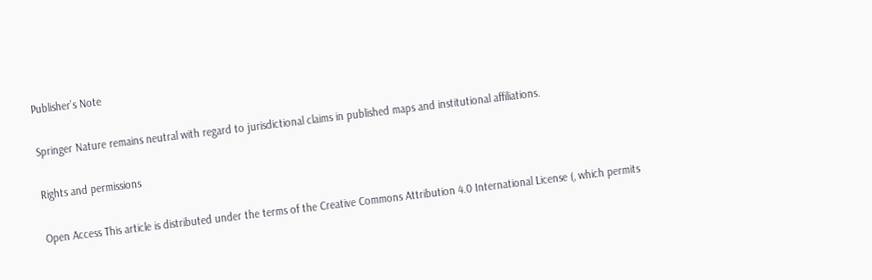Publisher’s Note

Springer Nature remains neutral with regard to jurisdictional claims in published maps and institutional affiliations.

Rights and permissions

Open Access This article is distributed under the terms of the Creative Commons Attribution 4.0 International License (, which permits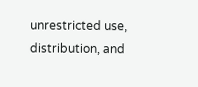unrestricted use, distribution, and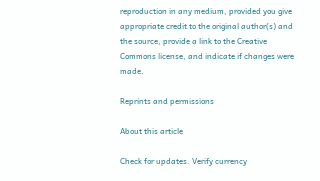reproduction in any medium, provided you give appropriate credit to the original author(s) and the source, provide a link to the Creative Commons license, and indicate if changes were made.

Reprints and permissions

About this article

Check for updates. Verify currency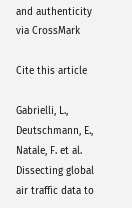and authenticity via CrossMark

Cite this article

Gabrielli, L., Deutschmann, E., Natale, F. et al. Dissecting global air traffic data to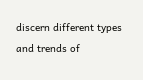discern different types and trends of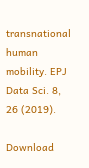transnational human mobility. EPJ Data Sci. 8, 26 (2019).

Download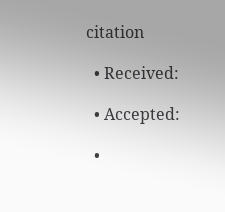citation

  • Received:

  • Accepted:

  •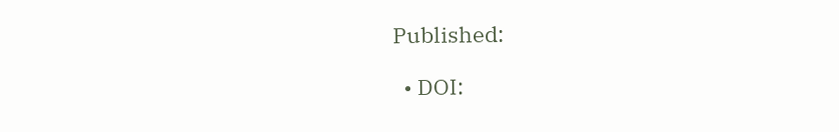Published:

  • DOI: